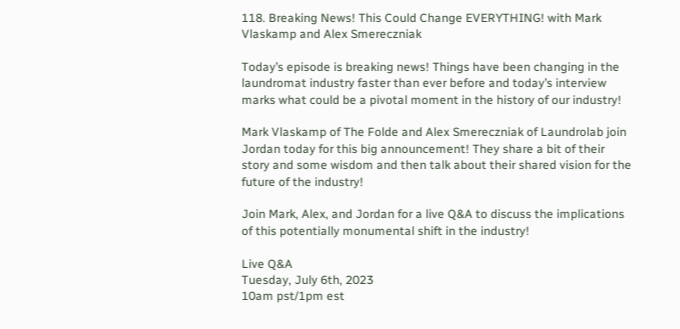118. Breaking News! This Could Change EVERYTHING! with Mark Vlaskamp and Alex Smereczniak

Today’s episode is breaking news! Things have been changing in the laundromat industry faster than ever before and today’s interview marks what could be a pivotal moment in the history of our industry!

Mark Vlaskamp of The Folde and Alex Smereczniak of Laundrolab join Jordan today for this big announcement! They share a bit of their story and some wisdom and then talk about their shared vision for the future of the industry!

Join Mark, Alex, and Jordan for a live Q&A to discuss the implications of this potentially monumental shift in the industry!

Live Q&A
Tuesday, July 6th, 2023
10am pst/1pm est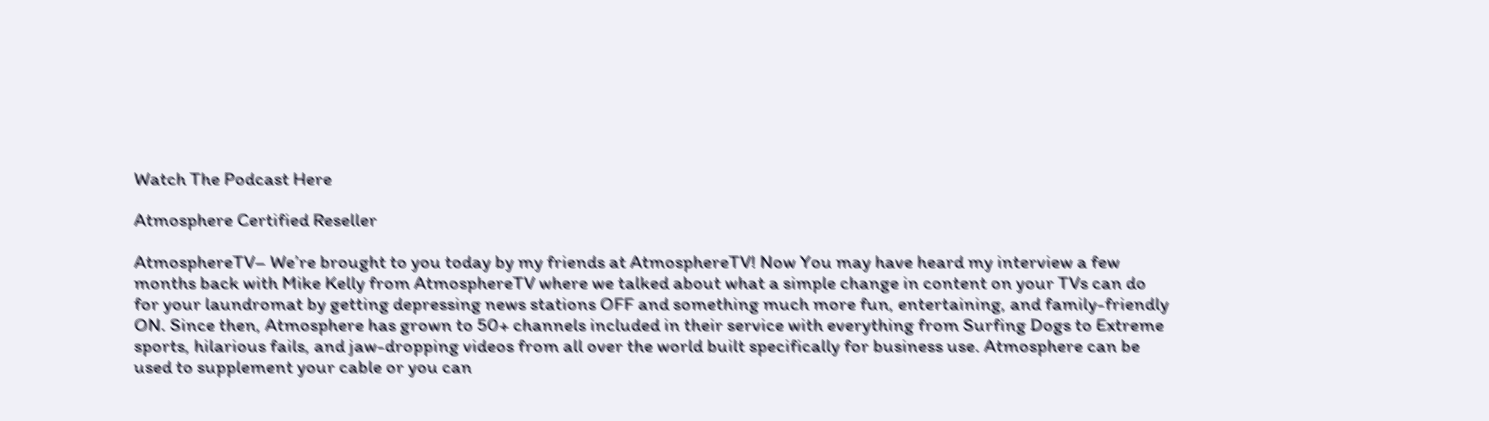Watch The Podcast Here

Atmosphere Certified Reseller

AtmosphereTV– We’re brought to you today by my friends at AtmosphereTV! Now You may have heard my interview a few months back with Mike Kelly from AtmosphereTV where we talked about what a simple change in content on your TVs can do for your laundromat by getting depressing news stations OFF and something much more fun, entertaining, and family-friendly ON. Since then, Atmosphere has grown to 50+ channels included in their service with everything from Surfing Dogs to Extreme sports, hilarious fails, and jaw-dropping videos from all over the world built specifically for business use. Atmosphere can be used to supplement your cable or you can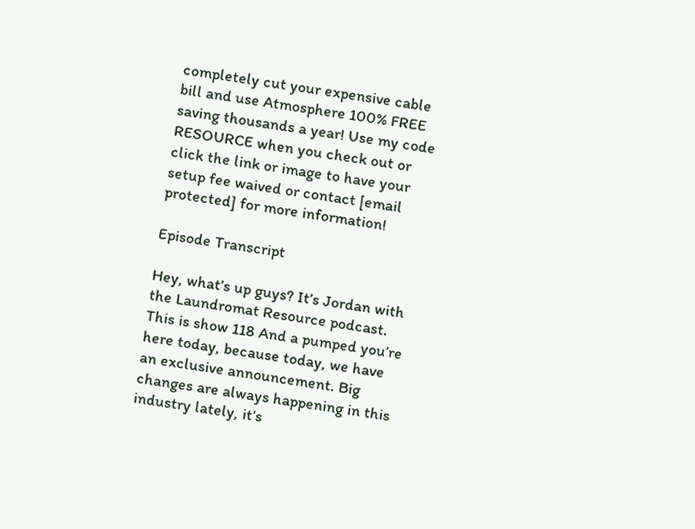completely cut your expensive cable bill and use Atmosphere 100% FREE saving thousands a year! Use my code RESOURCE when you check out or click the link or image to have your setup fee waived or contact [email protected] for more information!

Episode Transcript

Hey, what’s up guys? It’s Jordan with the Laundromat Resource podcast. This is show 118 And a pumped you’re here today, because today, we have an exclusive announcement. Big changes are always happening in this industry lately, it’s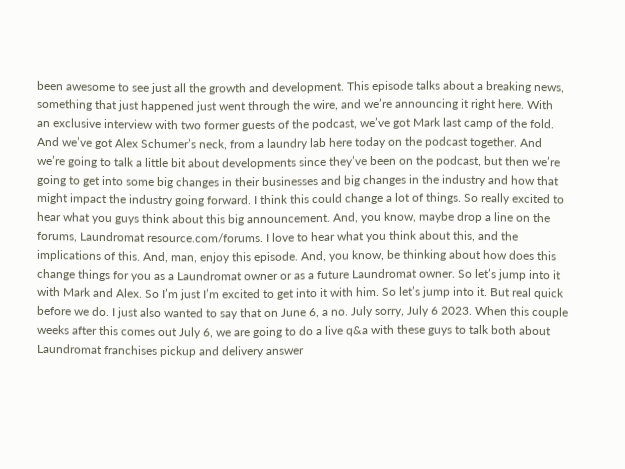been awesome to see just all the growth and development. This episode talks about a breaking news, something that just happened just went through the wire, and we’re announcing it right here. With an exclusive interview with two former guests of the podcast, we’ve got Mark last camp of the fold. And we’ve got Alex Schumer’s neck, from a laundry lab here today on the podcast together. And we’re going to talk a little bit about developments since they’ve been on the podcast, but then we’re going to get into some big changes in their businesses and big changes in the industry and how that might impact the industry going forward. I think this could change a lot of things. So really excited to hear what you guys think about this big announcement. And, you know, maybe drop a line on the forums, Laundromat resource.com/forums. I love to hear what you think about this, and the implications of this. And, man, enjoy this episode. And, you know, be thinking about how does this change things for you as a Laundromat owner or as a future Laundromat owner. So let’s jump into it with Mark and Alex. So I’m just I’m excited to get into it with him. So let’s jump into it. But real quick before we do. I just also wanted to say that on June 6, a no. July sorry, July 6 2023. When this couple weeks after this comes out July 6, we are going to do a live q&a with these guys to talk both about Laundromat franchises pickup and delivery answer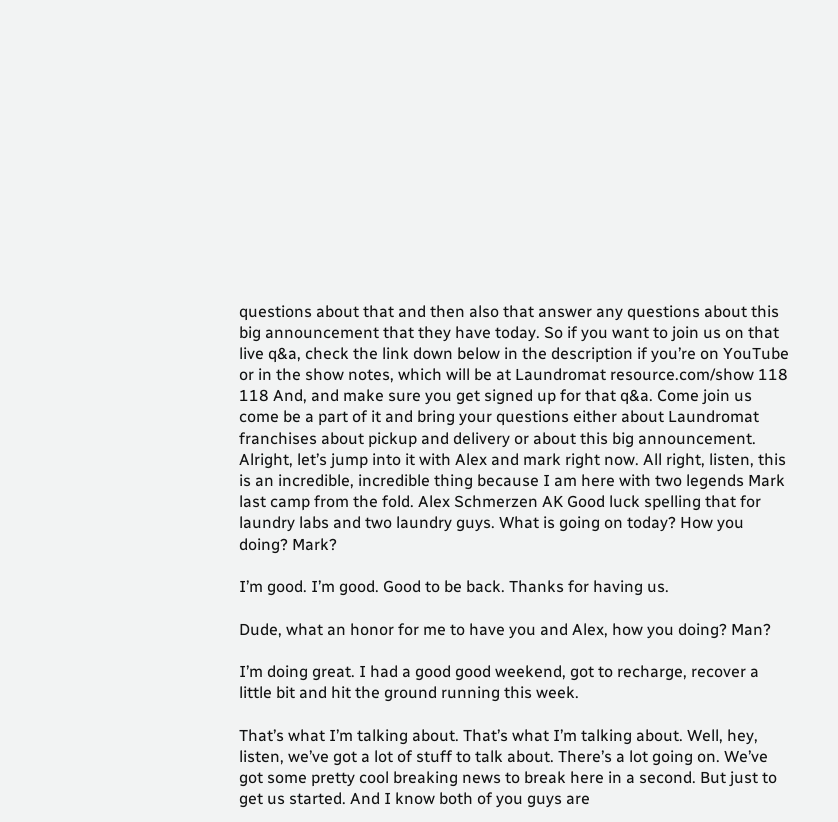questions about that and then also that answer any questions about this big announcement that they have today. So if you want to join us on that live q&a, check the link down below in the description if you’re on YouTube or in the show notes, which will be at Laundromat resource.com/show 118 118 And, and make sure you get signed up for that q&a. Come join us come be a part of it and bring your questions either about Laundromat franchises about pickup and delivery or about this big announcement. Alright, let’s jump into it with Alex and mark right now. All right, listen, this is an incredible, incredible thing because I am here with two legends Mark last camp from the fold. Alex Schmerzen AK Good luck spelling that for laundry labs and two laundry guys. What is going on today? How you doing? Mark?

I’m good. I’m good. Good to be back. Thanks for having us.

Dude, what an honor for me to have you and Alex, how you doing? Man?

I’m doing great. I had a good good weekend, got to recharge, recover a little bit and hit the ground running this week.

That’s what I’m talking about. That’s what I’m talking about. Well, hey, listen, we’ve got a lot of stuff to talk about. There’s a lot going on. We’ve got some pretty cool breaking news to break here in a second. But just to get us started. And I know both of you guys are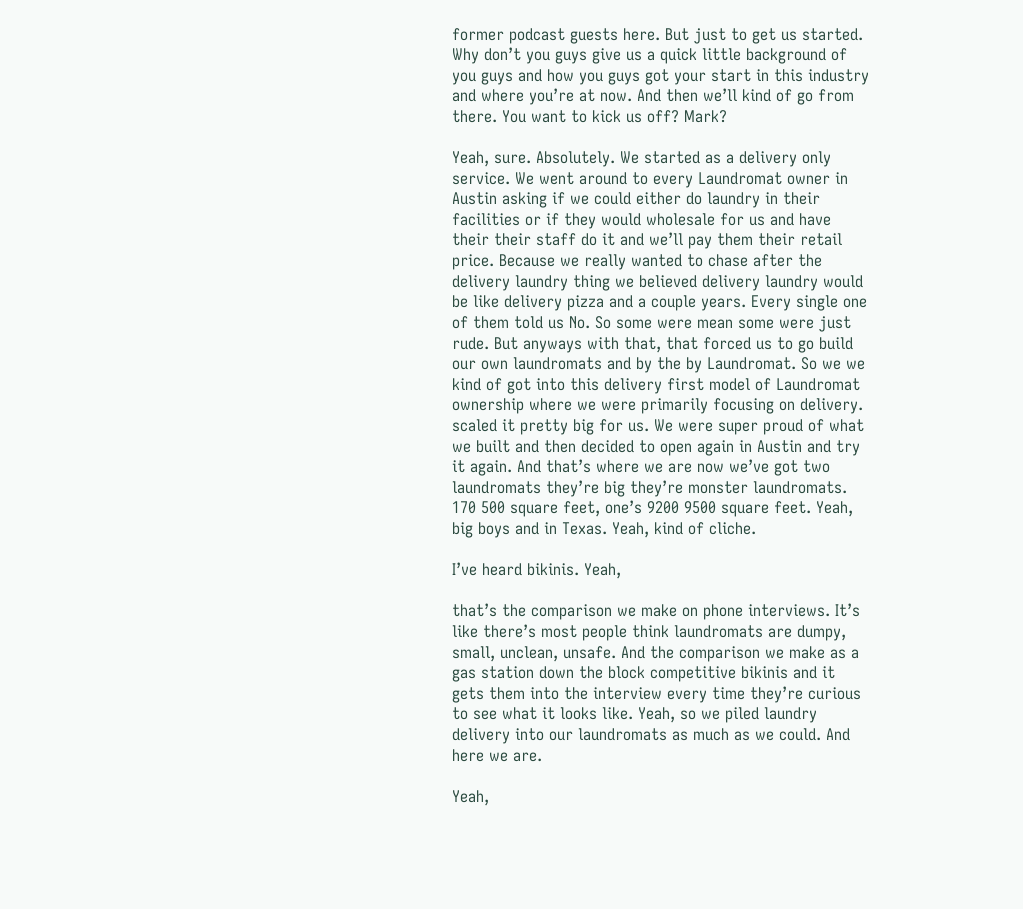former podcast guests here. But just to get us started. Why don’t you guys give us a quick little background of you guys and how you guys got your start in this industry and where you’re at now. And then we’ll kind of go from there. You want to kick us off? Mark?

Yeah, sure. Absolutely. We started as a delivery only service. We went around to every Laundromat owner in Austin asking if we could either do laundry in their facilities or if they would wholesale for us and have their their staff do it and we’ll pay them their retail price. Because we really wanted to chase after the delivery laundry thing we believed delivery laundry would be like delivery pizza and a couple years. Every single one of them told us No. So some were mean some were just rude. But anyways with that, that forced us to go build our own laundromats and by the by Laundromat. So we we kind of got into this delivery first model of Laundromat ownership where we were primarily focusing on delivery. scaled it pretty big for us. We were super proud of what we built and then decided to open again in Austin and try it again. And that’s where we are now we’ve got two laundromats they’re big they’re monster laundromats. 170 500 square feet, one’s 9200 9500 square feet. Yeah, big boys and in Texas. Yeah, kind of cliche.

I’ve heard bikinis. Yeah,

that’s the comparison we make on phone interviews. It’s like there’s most people think laundromats are dumpy, small, unclean, unsafe. And the comparison we make as a gas station down the block competitive bikinis and it gets them into the interview every time they’re curious to see what it looks like. Yeah, so we piled laundry delivery into our laundromats as much as we could. And here we are.

Yeah,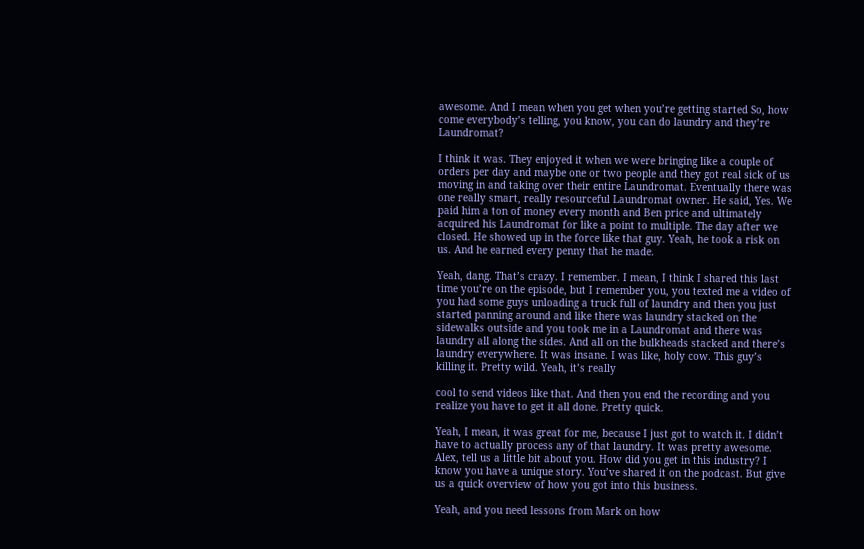awesome. And I mean when you get when you’re getting started So, how come everybody’s telling, you know, you can do laundry and they’re Laundromat?

I think it was. They enjoyed it when we were bringing like a couple of orders per day and maybe one or two people and they got real sick of us moving in and taking over their entire Laundromat. Eventually there was one really smart, really resourceful Laundromat owner. He said, Yes. We paid him a ton of money every month and Ben price and ultimately acquired his Laundromat for like a point to multiple. The day after we closed. He showed up in the force like that guy. Yeah, he took a risk on us. And he earned every penny that he made.

Yeah, dang. That’s crazy. I remember. I mean, I think I shared this last time you’re on the episode, but I remember you, you texted me a video of you had some guys unloading a truck full of laundry and then you just started panning around and like there was laundry stacked on the sidewalks outside and you took me in a Laundromat and there was laundry all along the sides. And all on the bulkheads stacked and there’s laundry everywhere. It was insane. I was like, holy cow. This guy’s killing it. Pretty wild. Yeah, it’s really

cool to send videos like that. And then you end the recording and you realize you have to get it all done. Pretty quick.

Yeah, I mean, it was great for me, because I just got to watch it. I didn’t have to actually process any of that laundry. It was pretty awesome. Alex, tell us a little bit about you. How did you get in this industry? I know you have a unique story. You’ve shared it on the podcast. But give us a quick overview of how you got into this business.

Yeah, and you need lessons from Mark on how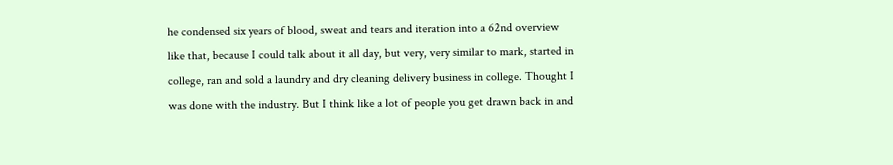he condensed six years of blood, sweat and tears and iteration into a 62nd overview like that, because I could talk about it all day, but very, very similar to mark, started in college, ran and sold a laundry and dry cleaning delivery business in college. Thought I was done with the industry. But I think like a lot of people you get drawn back in and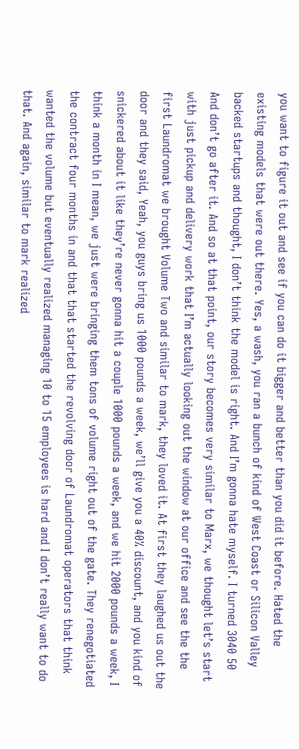you want to figure it out and see if you can do it bigger and better than you did it before. Hated the existing models that were out there. Yes, a wash, you ran a bunch of kind of West Coast or Silicon Valley backed startups and thought, I don’t think the model is right. And I’m gonna hate myself. I turned 3040 50 And don’t go after it. And so at that point, our story becomes very similar to Marx, we thought let’s start with just pickup and delivery work that I’m actually looking out the window at our office and see the the first Laundromat we brought Volume Two and similar to mark, they loved it. At first they laughed us out the door and they said, Yeah, you guys bring us 1000 pounds a week, we’ll give you a 40% discount, and you kind of snickered about it like they’re never gonna hit a couple 1000 pounds a week, and we hit 2000 pounds a week, I think a month in I mean, we just were bringing them tons of volume right out of the gate. They renegotiated the contract four months in and that that started the revolving door of Laundromat operators that think wanted the volume but eventually realized managing 10 to 15 employees is hard and I don’t really want to do that. And again, similar to mark realized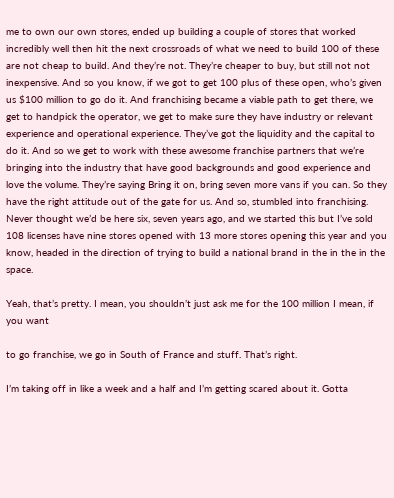me to own our own stores, ended up building a couple of stores that worked incredibly well then hit the next crossroads of what we need to build 100 of these are not cheap to build. And they’re not. They’re cheaper to buy, but still not not inexpensive. And so you know, if we got to get 100 plus of these open, who’s given us $100 million to go do it. And franchising became a viable path to get there, we get to handpick the operator, we get to make sure they have industry or relevant experience and operational experience. They’ve got the liquidity and the capital to do it. And so we get to work with these awesome franchise partners that we’re bringing into the industry that have good backgrounds and good experience and love the volume. They’re saying Bring it on, bring seven more vans if you can. So they have the right attitude out of the gate for us. And so, stumbled into franchising. Never thought we’d be here six, seven years ago, and we started this but I’ve sold 108 licenses have nine stores opened with 13 more stores opening this year and you know, headed in the direction of trying to build a national brand in the in the in the space.

Yeah, that’s pretty. I mean, you shouldn’t just ask me for the 100 million I mean, if you want

to go franchise, we go in South of France and stuff. That’s right.

I’m taking off in like a week and a half and I’m getting scared about it. Gotta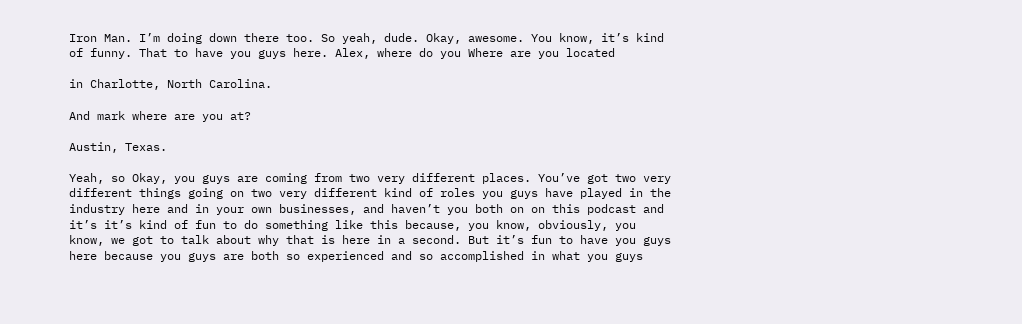Iron Man. I’m doing down there too. So yeah, dude. Okay, awesome. You know, it’s kind of funny. That to have you guys here. Alex, where do you Where are you located

in Charlotte, North Carolina.

And mark where are you at?

Austin, Texas.

Yeah, so Okay, you guys are coming from two very different places. You’ve got two very different things going on two very different kind of roles you guys have played in the industry here and in your own businesses, and haven’t you both on on this podcast and it’s it’s kind of fun to do something like this because, you know, obviously, you know, we got to talk about why that is here in a second. But it’s fun to have you guys here because you guys are both so experienced and so accomplished in what you guys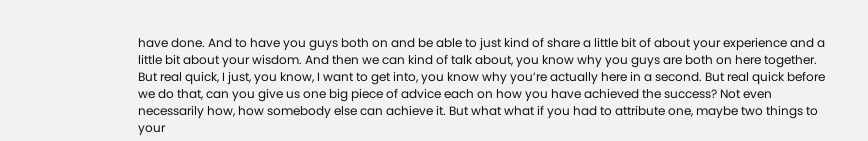have done. And to have you guys both on and be able to just kind of share a little bit of about your experience and a little bit about your wisdom. And then we can kind of talk about, you know why you guys are both on here together. But real quick, I just, you know, I want to get into, you know why you’re actually here in a second. But real quick before we do that, can you give us one big piece of advice each on how you have achieved the success? Not even necessarily how, how somebody else can achieve it. But what what if you had to attribute one, maybe two things to your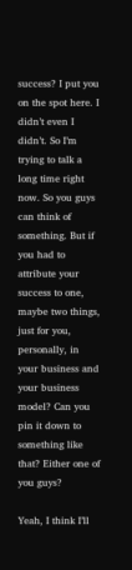success? I put you on the spot here. I didn’t even I didn’t. So I’m trying to talk a long time right now. So you guys can think of something. But if you had to attribute your success to one, maybe two things, just for you, personally, in your business and your business model? Can you pin it down to something like that? Either one of you guys?

Yeah, I think I’ll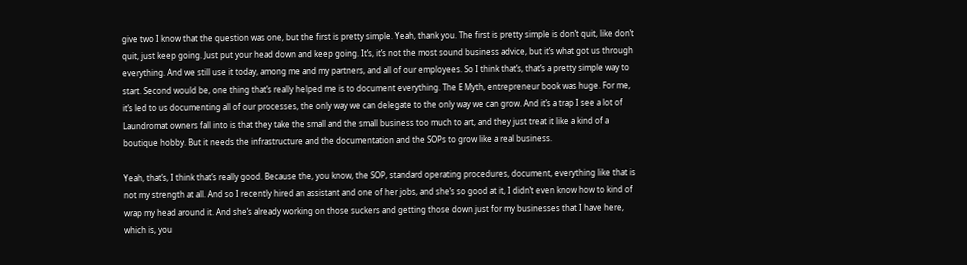give two I know that the question was one, but the first is pretty simple. Yeah, thank you. The first is pretty simple is don’t quit, like don’t quit, just keep going. Just put your head down and keep going. It’s, it’s not the most sound business advice, but it’s what got us through everything. And we still use it today, among me and my partners, and all of our employees. So I think that’s, that’s a pretty simple way to start. Second would be, one thing that’s really helped me is to document everything. The E Myth, entrepreneur book was huge. For me, it’s led to us documenting all of our processes, the only way we can delegate to the only way we can grow. And it’s a trap I see a lot of Laundromat owners fall into is that they take the small and the small business too much to art, and they just treat it like a kind of a boutique hobby. But it needs the infrastructure and the documentation and the SOPs to grow like a real business.

Yeah, that’s, I think that’s really good. Because the, you know, the SOP, standard operating procedures, document, everything like that is not my strength at all. And so I recently hired an assistant and one of her jobs, and she’s so good at it, I didn’t even know how to kind of wrap my head around it. And she’s already working on those suckers and getting those down just for my businesses that I have here, which is, you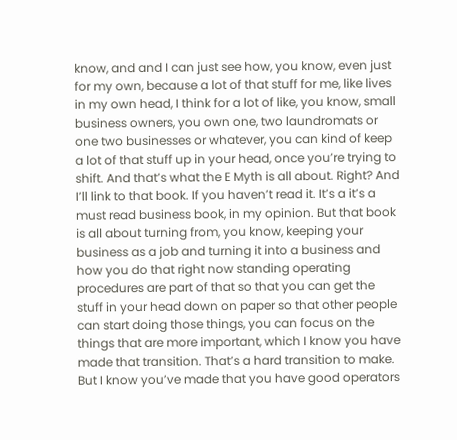know, and and I can just see how, you know, even just for my own, because a lot of that stuff for me, like lives in my own head, I think for a lot of like, you know, small business owners, you own one, two laundromats or one two businesses or whatever, you can kind of keep a lot of that stuff up in your head, once you’re trying to shift. And that’s what the E Myth is all about. Right? And I’ll link to that book. If you haven’t read it. It’s a it’s a must read business book, in my opinion. But that book is all about turning from, you know, keeping your business as a job and turning it into a business and how you do that right now standing operating procedures are part of that so that you can get the stuff in your head down on paper so that other people can start doing those things, you can focus on the things that are more important, which I know you have made that transition. That’s a hard transition to make. But I know you’ve made that you have good operators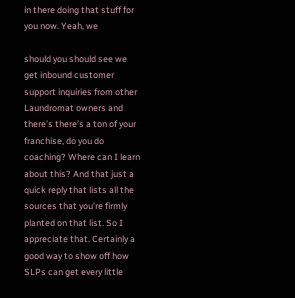in there doing that stuff for you now. Yeah, we

should you should see we get inbound customer support inquiries from other Laundromat owners and there’s there’s a ton of your franchise, do you do coaching? Where can I learn about this? And that just a quick reply that lists all the sources that you’re firmly planted on that list. So I appreciate that. Certainly a good way to show off how SLPs can get every little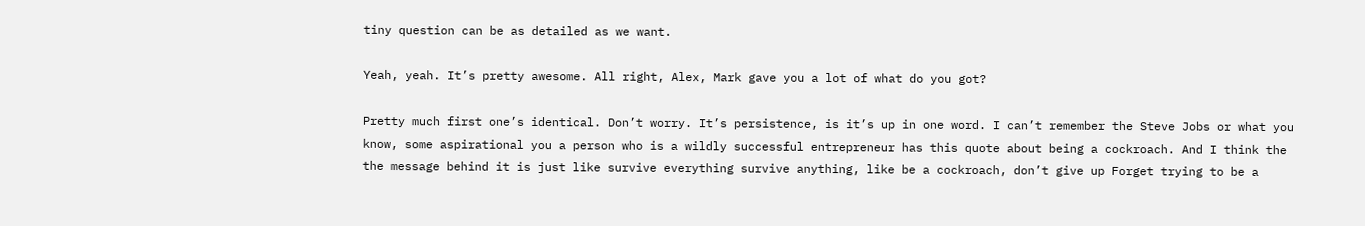tiny question can be as detailed as we want.

Yeah, yeah. It’s pretty awesome. All right, Alex, Mark gave you a lot of what do you got?

Pretty much first one’s identical. Don’t worry. It’s persistence, is it’s up in one word. I can’t remember the Steve Jobs or what you know, some aspirational you a person who is a wildly successful entrepreneur has this quote about being a cockroach. And I think the the message behind it is just like survive everything survive anything, like be a cockroach, don’t give up Forget trying to be a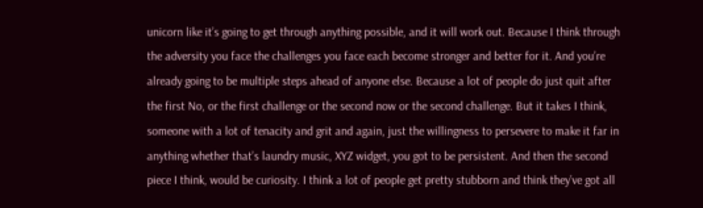unicorn like it’s going to get through anything possible, and it will work out. Because I think through the adversity you face the challenges you face each become stronger and better for it. And you’re already going to be multiple steps ahead of anyone else. Because a lot of people do just quit after the first No, or the first challenge or the second now or the second challenge. But it takes I think, someone with a lot of tenacity and grit and again, just the willingness to persevere to make it far in anything whether that’s laundry music, XYZ widget, you got to be persistent. And then the second piece I think, would be curiosity. I think a lot of people get pretty stubborn and think they’ve got all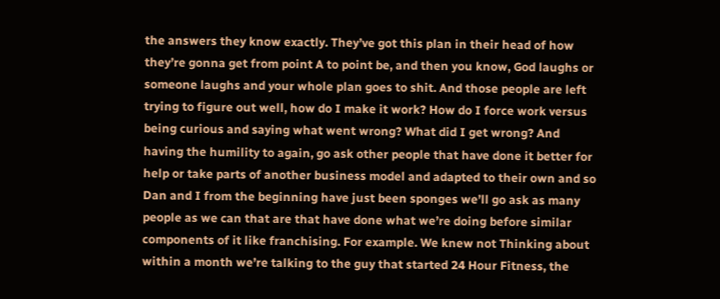the answers they know exactly. They’ve got this plan in their head of how they’re gonna get from point A to point be, and then you know, God laughs or someone laughs and your whole plan goes to shit. And those people are left trying to figure out well, how do I make it work? How do I force work versus being curious and saying what went wrong? What did I get wrong? And having the humility to again, go ask other people that have done it better for help or take parts of another business model and adapted to their own and so Dan and I from the beginning have just been sponges we’ll go ask as many people as we can that are that have done what we’re doing before similar components of it like franchising. For example. We knew not Thinking about within a month we’re talking to the guy that started 24 Hour Fitness, the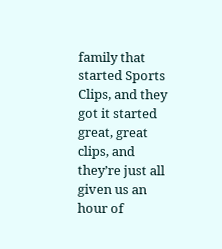family that started Sports Clips, and they got it started great, great clips, and they’re just all given us an hour of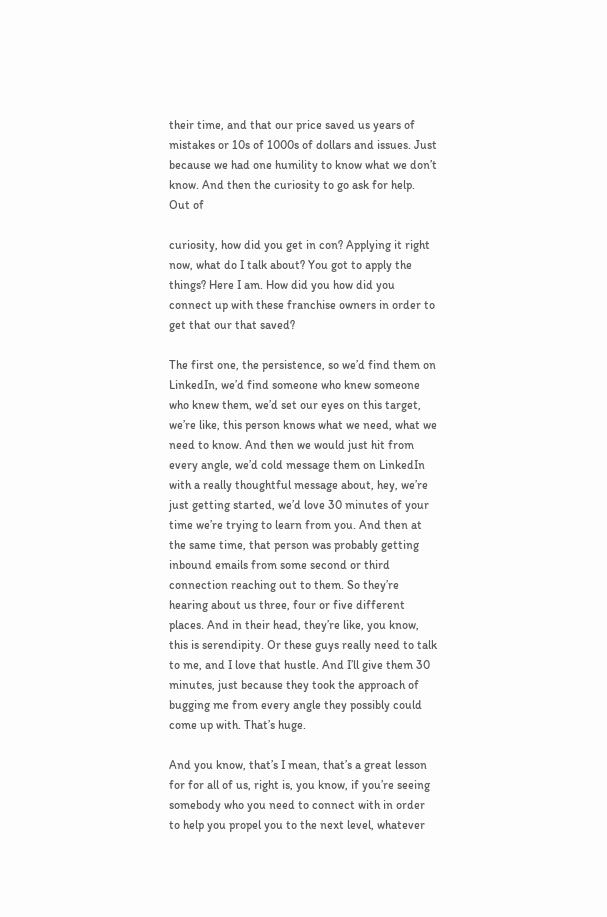their time, and that our price saved us years of mistakes or 10s of 1000s of dollars and issues. Just because we had one humility to know what we don’t know. And then the curiosity to go ask for help. Out of

curiosity, how did you get in con? Applying it right now, what do I talk about? You got to apply the things? Here I am. How did you how did you connect up with these franchise owners in order to get that our that saved?

The first one, the persistence, so we’d find them on LinkedIn, we’d find someone who knew someone who knew them, we’d set our eyes on this target, we’re like, this person knows what we need, what we need to know. And then we would just hit from every angle, we’d cold message them on LinkedIn with a really thoughtful message about, hey, we’re just getting started, we’d love 30 minutes of your time we’re trying to learn from you. And then at the same time, that person was probably getting inbound emails from some second or third connection reaching out to them. So they’re hearing about us three, four or five different places. And in their head, they’re like, you know, this is serendipity. Or these guys really need to talk to me, and I love that hustle. And I’ll give them 30 minutes, just because they took the approach of bugging me from every angle they possibly could come up with. That’s huge.

And you know, that’s I mean, that’s a great lesson for for all of us, right is, you know, if you’re seeing somebody who you need to connect with in order to help you propel you to the next level, whatever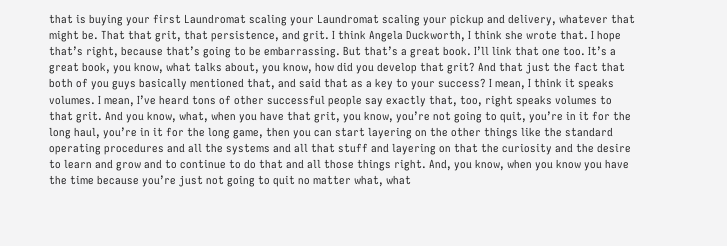that is buying your first Laundromat scaling your Laundromat scaling your pickup and delivery, whatever that might be. That that grit, that persistence, and grit. I think Angela Duckworth, I think she wrote that. I hope that’s right, because that’s going to be embarrassing. But that’s a great book. I’ll link that one too. It’s a great book, you know, what talks about, you know, how did you develop that grit? And that just the fact that both of you guys basically mentioned that, and said that as a key to your success? I mean, I think it speaks volumes. I mean, I’ve heard tons of other successful people say exactly that, too, right speaks volumes to that grit. And you know, what, when you have that grit, you know, you’re not going to quit, you’re in it for the long haul, you’re in it for the long game, then you can start layering on the other things like the standard operating procedures and all the systems and all that stuff and layering on that the curiosity and the desire to learn and grow and to continue to do that and all those things right. And, you know, when you know you have the time because you’re just not going to quit no matter what, what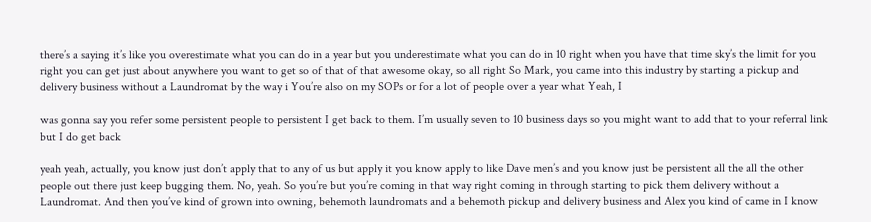there’s a saying it’s like you overestimate what you can do in a year but you underestimate what you can do in 10 right when you have that time sky’s the limit for you right you can get just about anywhere you want to get so of that of that awesome okay, so all right So Mark, you came into this industry by starting a pickup and delivery business without a Laundromat by the way i You’re also on my SOPs or for a lot of people over a year what Yeah, I

was gonna say you refer some persistent people to persistent I get back to them. I’m usually seven to 10 business days so you might want to add that to your referral link but I do get back

yeah yeah, actually, you know just don’t apply that to any of us but apply it you know apply to like Dave men’s and you know just be persistent all the all the other people out there just keep bugging them. No, yeah. So you’re but you’re coming in that way right coming in through starting to pick them delivery without a Laundromat. And then you’ve kind of grown into owning, behemoth laundromats and a behemoth pickup and delivery business and Alex you kind of came in I know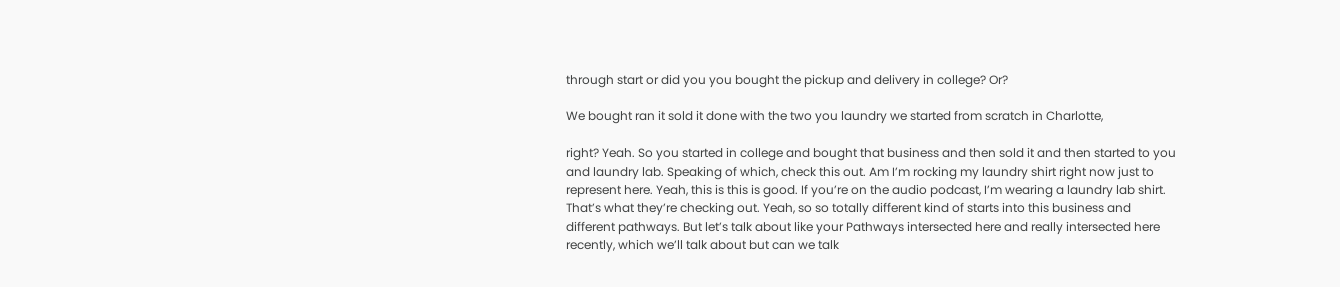through start or did you you bought the pickup and delivery in college? Or?

We bought ran it sold it done with the two you laundry we started from scratch in Charlotte,

right? Yeah. So you started in college and bought that business and then sold it and then started to you and laundry lab. Speaking of which, check this out. Am I’m rocking my laundry shirt right now just to represent here. Yeah, this is this is good. If you’re on the audio podcast, I’m wearing a laundry lab shirt. That’s what they’re checking out. Yeah, so so totally different kind of starts into this business and different pathways. But let’s talk about like your Pathways intersected here and really intersected here recently, which we’ll talk about but can we talk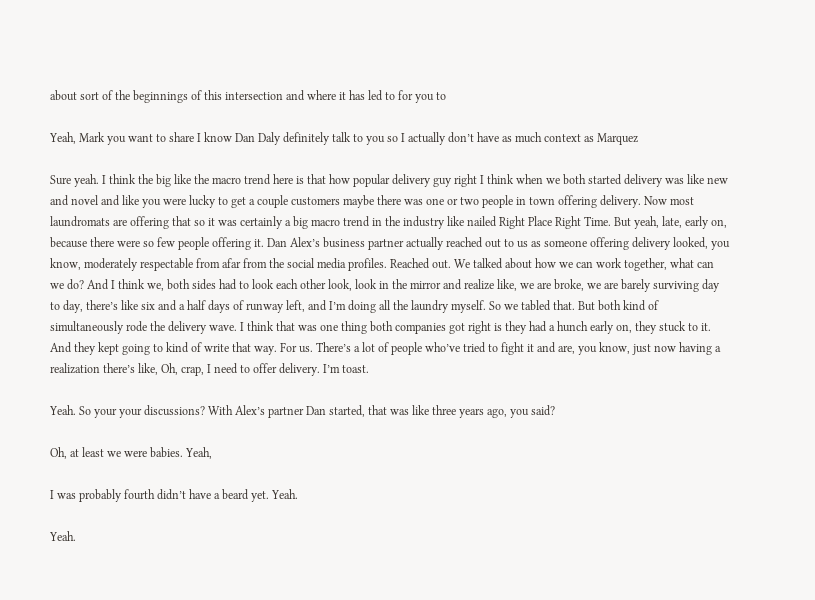about sort of the beginnings of this intersection and where it has led to for you to

Yeah, Mark you want to share I know Dan Daly definitely talk to you so I actually don’t have as much context as Marquez

Sure yeah. I think the big like the macro trend here is that how popular delivery guy right I think when we both started delivery was like new and novel and like you were lucky to get a couple customers maybe there was one or two people in town offering delivery. Now most laundromats are offering that so it was certainly a big macro trend in the industry like nailed Right Place Right Time. But yeah, late, early on, because there were so few people offering it. Dan Alex’s business partner actually reached out to us as someone offering delivery looked, you know, moderately respectable from afar from the social media profiles. Reached out. We talked about how we can work together, what can we do? And I think we, both sides had to look each other look, look in the mirror and realize like, we are broke, we are barely surviving day to day, there’s like six and a half days of runway left, and I’m doing all the laundry myself. So we tabled that. But both kind of simultaneously rode the delivery wave. I think that was one thing both companies got right is they had a hunch early on, they stuck to it. And they kept going to kind of write that way. For us. There’s a lot of people who’ve tried to fight it and are, you know, just now having a realization there’s like, Oh, crap, I need to offer delivery. I’m toast.

Yeah. So your your discussions? With Alex’s partner Dan started, that was like three years ago, you said?

Oh, at least we were babies. Yeah,

I was probably fourth didn’t have a beard yet. Yeah.

Yeah.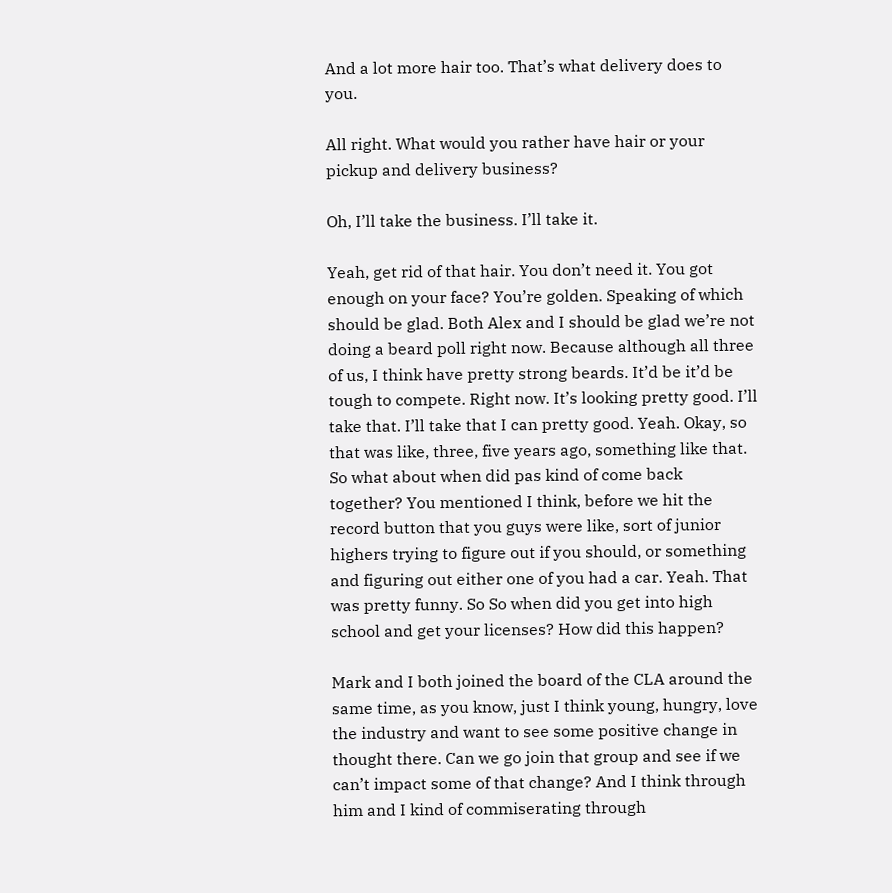And a lot more hair too. That’s what delivery does to you.

All right. What would you rather have hair or your pickup and delivery business?

Oh, I’ll take the business. I’ll take it.

Yeah, get rid of that hair. You don’t need it. You got enough on your face? You’re golden. Speaking of which should be glad. Both Alex and I should be glad we’re not doing a beard poll right now. Because although all three of us, I think have pretty strong beards. It’d be it’d be tough to compete. Right now. It’s looking pretty good. I’ll take that. I’ll take that I can pretty good. Yeah. Okay, so that was like, three, five years ago, something like that. So what about when did pas kind of come back together? You mentioned I think, before we hit the record button that you guys were like, sort of junior highers trying to figure out if you should, or something and figuring out either one of you had a car. Yeah. That was pretty funny. So So when did you get into high school and get your licenses? How did this happen?

Mark and I both joined the board of the CLA around the same time, as you know, just I think young, hungry, love the industry and want to see some positive change in thought there. Can we go join that group and see if we can’t impact some of that change? And I think through him and I kind of commiserating through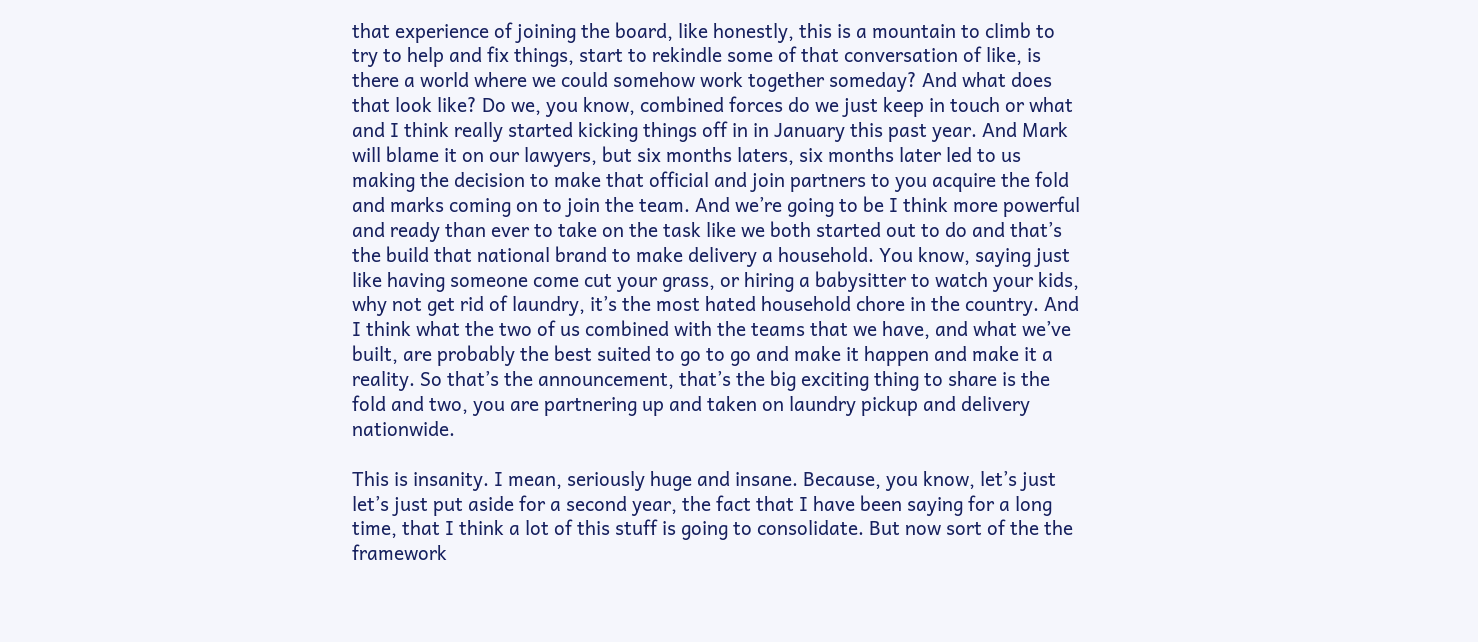that experience of joining the board, like honestly, this is a mountain to climb to try to help and fix things, start to rekindle some of that conversation of like, is there a world where we could somehow work together someday? And what does that look like? Do we, you know, combined forces do we just keep in touch or what and I think really started kicking things off in in January this past year. And Mark will blame it on our lawyers, but six months laters, six months later led to us making the decision to make that official and join partners to you acquire the fold and marks coming on to join the team. And we’re going to be I think more powerful and ready than ever to take on the task like we both started out to do and that’s the build that national brand to make delivery a household. You know, saying just like having someone come cut your grass, or hiring a babysitter to watch your kids, why not get rid of laundry, it’s the most hated household chore in the country. And I think what the two of us combined with the teams that we have, and what we’ve built, are probably the best suited to go to go and make it happen and make it a reality. So that’s the announcement, that’s the big exciting thing to share is the fold and two, you are partnering up and taken on laundry pickup and delivery nationwide.

This is insanity. I mean, seriously huge and insane. Because, you know, let’s just let’s just put aside for a second year, the fact that I have been saying for a long time, that I think a lot of this stuff is going to consolidate. But now sort of the the framework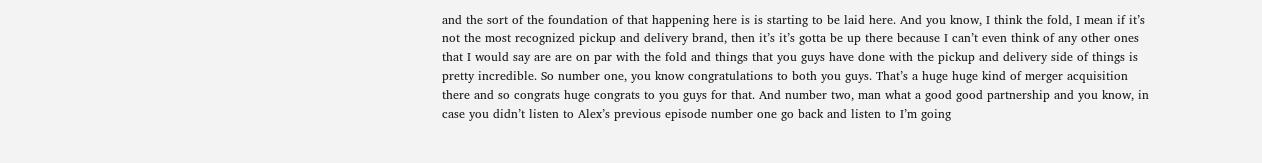and the sort of the foundation of that happening here is is starting to be laid here. And you know, I think the fold, I mean if it’s not the most recognized pickup and delivery brand, then it’s it’s gotta be up there because I can’t even think of any other ones that I would say are are on par with the fold and things that you guys have done with the pickup and delivery side of things is pretty incredible. So number one, you know congratulations to both you guys. That’s a huge huge kind of merger acquisition there and so congrats huge congrats to you guys for that. And number two, man what a good good partnership and you know, in case you didn’t listen to Alex’s previous episode number one go back and listen to I’m going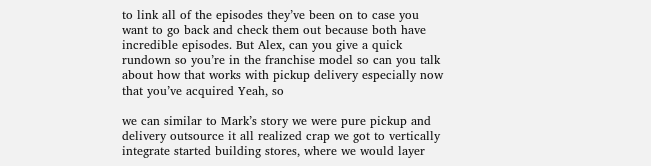to link all of the episodes they’ve been on to case you want to go back and check them out because both have incredible episodes. But Alex, can you give a quick rundown so you’re in the franchise model so can you talk about how that works with pickup delivery especially now that you’ve acquired Yeah, so

we can similar to Mark’s story we were pure pickup and delivery outsource it all realized crap we got to vertically integrate started building stores, where we would layer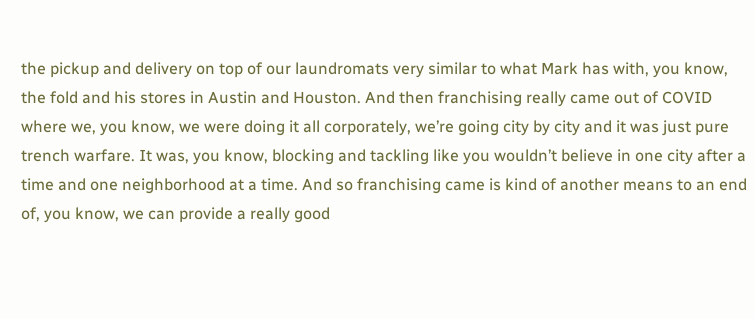the pickup and delivery on top of our laundromats very similar to what Mark has with, you know, the fold and his stores in Austin and Houston. And then franchising really came out of COVID where we, you know, we were doing it all corporately, we’re going city by city and it was just pure trench warfare. It was, you know, blocking and tackling like you wouldn’t believe in one city after a time and one neighborhood at a time. And so franchising came is kind of another means to an end of, you know, we can provide a really good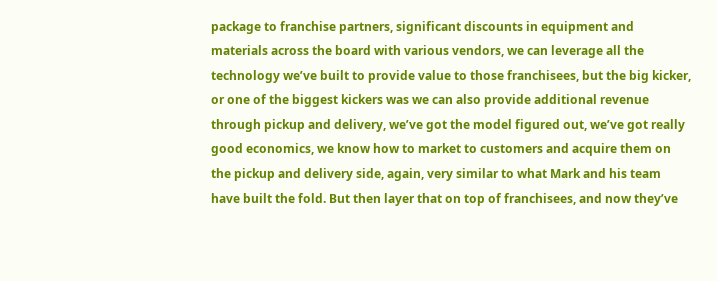package to franchise partners, significant discounts in equipment and materials across the board with various vendors, we can leverage all the technology we’ve built to provide value to those franchisees, but the big kicker, or one of the biggest kickers was we can also provide additional revenue through pickup and delivery, we’ve got the model figured out, we’ve got really good economics, we know how to market to customers and acquire them on the pickup and delivery side, again, very similar to what Mark and his team have built the fold. But then layer that on top of franchisees, and now they’ve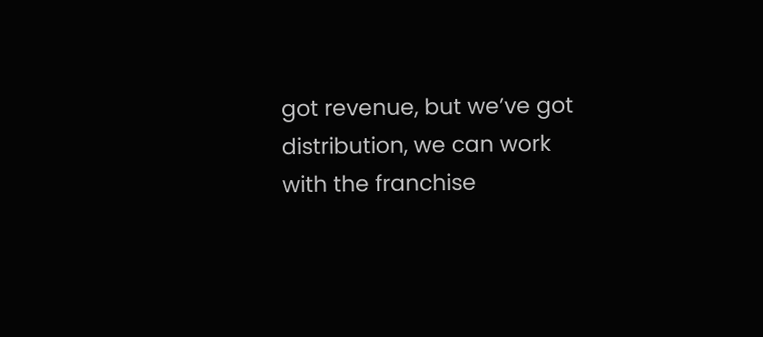got revenue, but we’ve got distribution, we can work with the franchise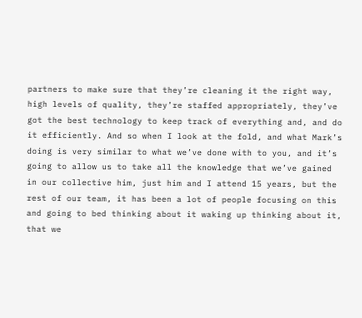partners to make sure that they’re cleaning it the right way, high levels of quality, they’re staffed appropriately, they’ve got the best technology to keep track of everything and, and do it efficiently. And so when I look at the fold, and what Mark’s doing is very similar to what we’ve done with to you, and it’s going to allow us to take all the knowledge that we’ve gained in our collective him, just him and I attend 15 years, but the rest of our team, it has been a lot of people focusing on this and going to bed thinking about it waking up thinking about it, that we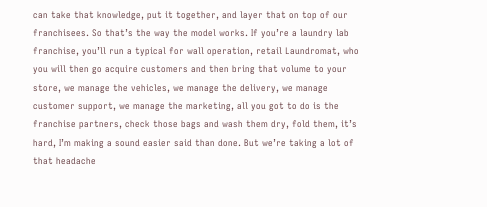can take that knowledge, put it together, and layer that on top of our franchisees. So that’s the way the model works. If you’re a laundry lab franchise, you’ll run a typical for wall operation, retail Laundromat, who you will then go acquire customers and then bring that volume to your store, we manage the vehicles, we manage the delivery, we manage customer support, we manage the marketing, all you got to do is the franchise partners, check those bags and wash them dry, fold them, it’s hard, I’m making a sound easier said than done. But we’re taking a lot of that headache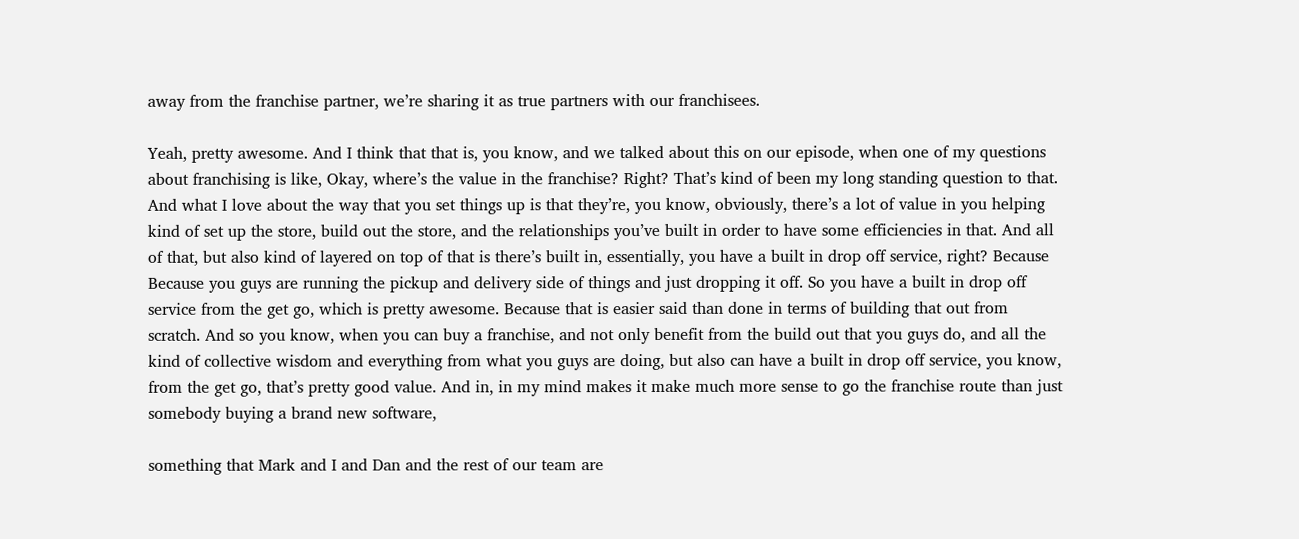away from the franchise partner, we’re sharing it as true partners with our franchisees.

Yeah, pretty awesome. And I think that that is, you know, and we talked about this on our episode, when one of my questions about franchising is like, Okay, where’s the value in the franchise? Right? That’s kind of been my long standing question to that. And what I love about the way that you set things up is that they’re, you know, obviously, there’s a lot of value in you helping kind of set up the store, build out the store, and the relationships you’ve built in order to have some efficiencies in that. And all of that, but also kind of layered on top of that is there’s built in, essentially, you have a built in drop off service, right? Because Because you guys are running the pickup and delivery side of things and just dropping it off. So you have a built in drop off service from the get go, which is pretty awesome. Because that is easier said than done in terms of building that out from scratch. And so you know, when you can buy a franchise, and not only benefit from the build out that you guys do, and all the kind of collective wisdom and everything from what you guys are doing, but also can have a built in drop off service, you know, from the get go, that’s pretty good value. And in, in my mind makes it make much more sense to go the franchise route than just somebody buying a brand new software,

something that Mark and I and Dan and the rest of our team are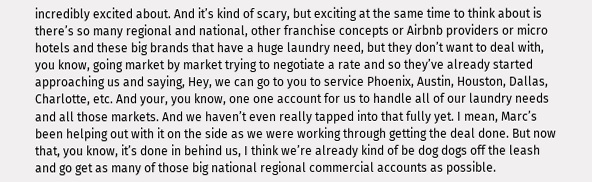incredibly excited about. And it’s kind of scary, but exciting at the same time to think about is there’s so many regional and national, other franchise concepts or Airbnb providers or micro hotels and these big brands that have a huge laundry need, but they don’t want to deal with, you know, going market by market trying to negotiate a rate and so they’ve already started approaching us and saying, Hey, we can go to you to service Phoenix, Austin, Houston, Dallas, Charlotte, etc. And your, you know, one one account for us to handle all of our laundry needs and all those markets. And we haven’t even really tapped into that fully yet. I mean, Marc’s been helping out with it on the side as we were working through getting the deal done. But now that, you know, it’s done in behind us, I think we’re already kind of be dog dogs off the leash and go get as many of those big national regional commercial accounts as possible.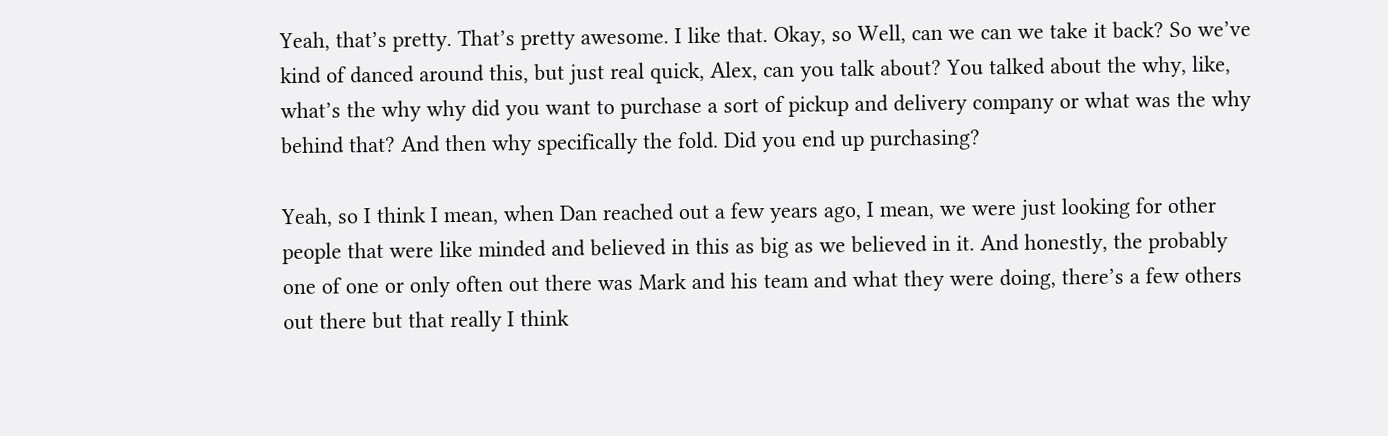Yeah, that’s pretty. That’s pretty awesome. I like that. Okay, so Well, can we can we take it back? So we’ve kind of danced around this, but just real quick, Alex, can you talk about? You talked about the why, like, what’s the why why did you want to purchase a sort of pickup and delivery company or what was the why behind that? And then why specifically the fold. Did you end up purchasing?

Yeah, so I think I mean, when Dan reached out a few years ago, I mean, we were just looking for other people that were like minded and believed in this as big as we believed in it. And honestly, the probably one of one or only often out there was Mark and his team and what they were doing, there’s a few others out there but that really I think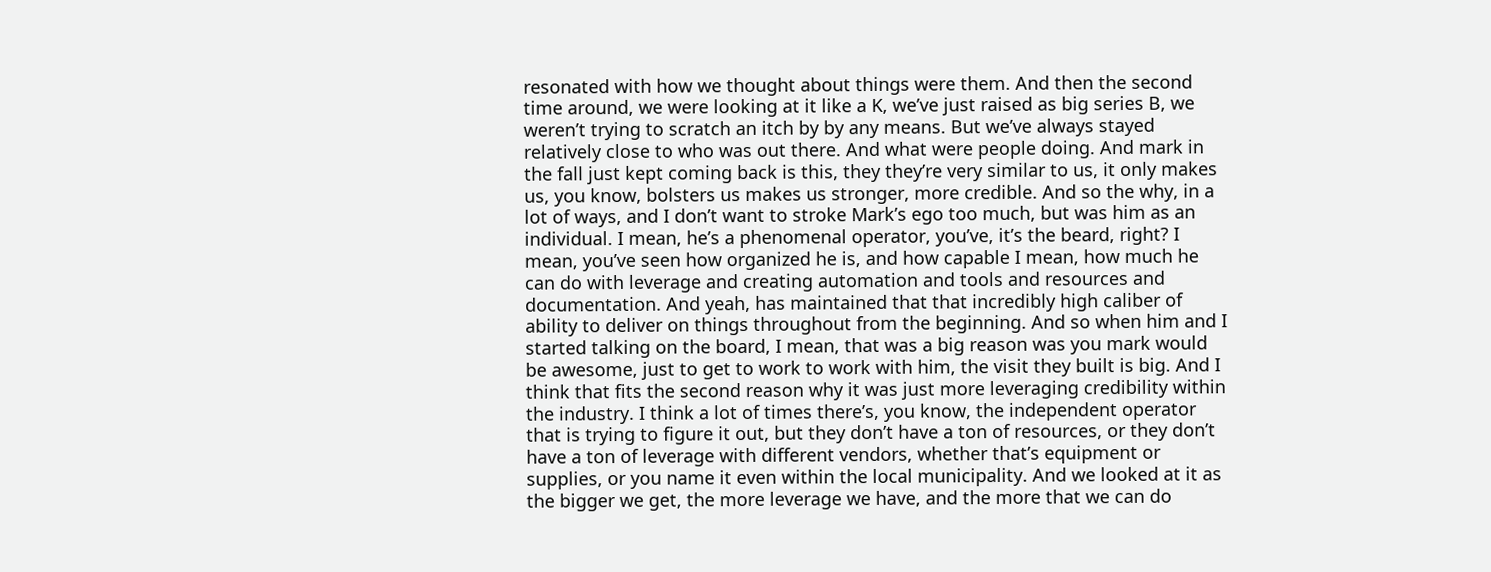resonated with how we thought about things were them. And then the second time around, we were looking at it like a K, we’ve just raised as big series B, we weren’t trying to scratch an itch by by any means. But we’ve always stayed relatively close to who was out there. And what were people doing. And mark in the fall just kept coming back is this, they they’re very similar to us, it only makes us, you know, bolsters us makes us stronger, more credible. And so the why, in a lot of ways, and I don’t want to stroke Mark’s ego too much, but was him as an individual. I mean, he’s a phenomenal operator, you’ve, it’s the beard, right? I mean, you’ve seen how organized he is, and how capable I mean, how much he can do with leverage and creating automation and tools and resources and documentation. And yeah, has maintained that that incredibly high caliber of ability to deliver on things throughout from the beginning. And so when him and I started talking on the board, I mean, that was a big reason was you mark would be awesome, just to get to work to work with him, the visit they built is big. And I think that fits the second reason why it was just more leveraging credibility within the industry. I think a lot of times there’s, you know, the independent operator that is trying to figure it out, but they don’t have a ton of resources, or they don’t have a ton of leverage with different vendors, whether that’s equipment or supplies, or you name it even within the local municipality. And we looked at it as the bigger we get, the more leverage we have, and the more that we can do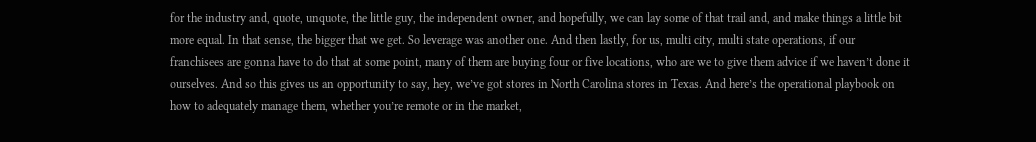for the industry and, quote, unquote, the little guy, the independent owner, and hopefully, we can lay some of that trail and, and make things a little bit more equal. In that sense, the bigger that we get. So leverage was another one. And then lastly, for us, multi city, multi state operations, if our franchisees are gonna have to do that at some point, many of them are buying four or five locations, who are we to give them advice if we haven’t done it ourselves. And so this gives us an opportunity to say, hey, we’ve got stores in North Carolina stores in Texas. And here’s the operational playbook on how to adequately manage them, whether you’re remote or in the market,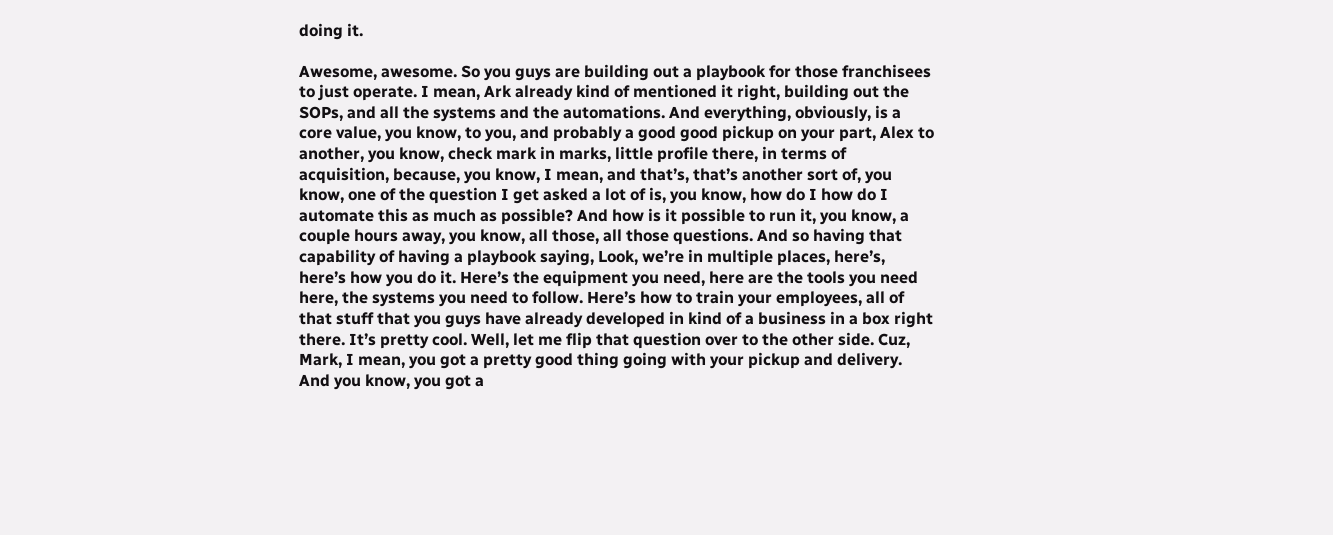doing it.

Awesome, awesome. So you guys are building out a playbook for those franchisees to just operate. I mean, Ark already kind of mentioned it right, building out the SOPs, and all the systems and the automations. And everything, obviously, is a core value, you know, to you, and probably a good good pickup on your part, Alex to another, you know, check mark in marks, little profile there, in terms of acquisition, because, you know, I mean, and that’s, that’s another sort of, you know, one of the question I get asked a lot of is, you know, how do I how do I automate this as much as possible? And how is it possible to run it, you know, a couple hours away, you know, all those, all those questions. And so having that capability of having a playbook saying, Look, we’re in multiple places, here’s, here’s how you do it. Here’s the equipment you need, here are the tools you need here, the systems you need to follow. Here’s how to train your employees, all of that stuff that you guys have already developed in kind of a business in a box right there. It’s pretty cool. Well, let me flip that question over to the other side. Cuz, Mark, I mean, you got a pretty good thing going with your pickup and delivery. And you know, you got a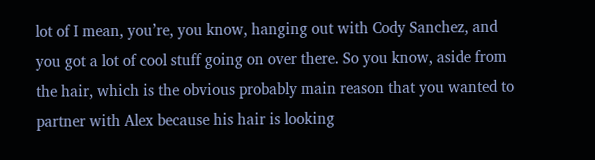lot of I mean, you’re, you know, hanging out with Cody Sanchez, and you got a lot of cool stuff going on over there. So you know, aside from the hair, which is the obvious probably main reason that you wanted to partner with Alex because his hair is looking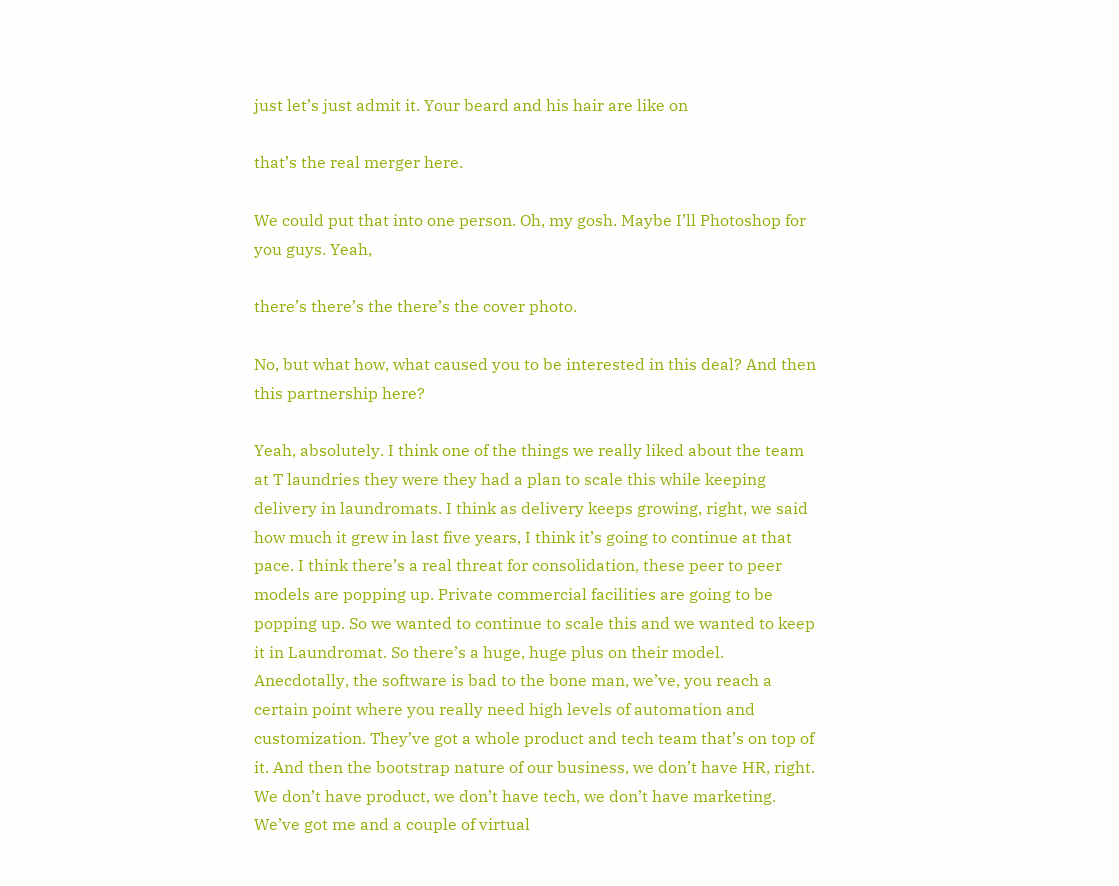just let’s just admit it. Your beard and his hair are like on

that’s the real merger here.

We could put that into one person. Oh, my gosh. Maybe I’ll Photoshop for you guys. Yeah,

there’s there’s the there’s the cover photo.

No, but what how, what caused you to be interested in this deal? And then this partnership here?

Yeah, absolutely. I think one of the things we really liked about the team at T laundries they were they had a plan to scale this while keeping delivery in laundromats. I think as delivery keeps growing, right, we said how much it grew in last five years, I think it’s going to continue at that pace. I think there’s a real threat for consolidation, these peer to peer models are popping up. Private commercial facilities are going to be popping up. So we wanted to continue to scale this and we wanted to keep it in Laundromat. So there’s a huge, huge plus on their model. Anecdotally, the software is bad to the bone man, we’ve, you reach a certain point where you really need high levels of automation and customization. They’ve got a whole product and tech team that’s on top of it. And then the bootstrap nature of our business, we don’t have HR, right. We don’t have product, we don’t have tech, we don’t have marketing. We’ve got me and a couple of virtual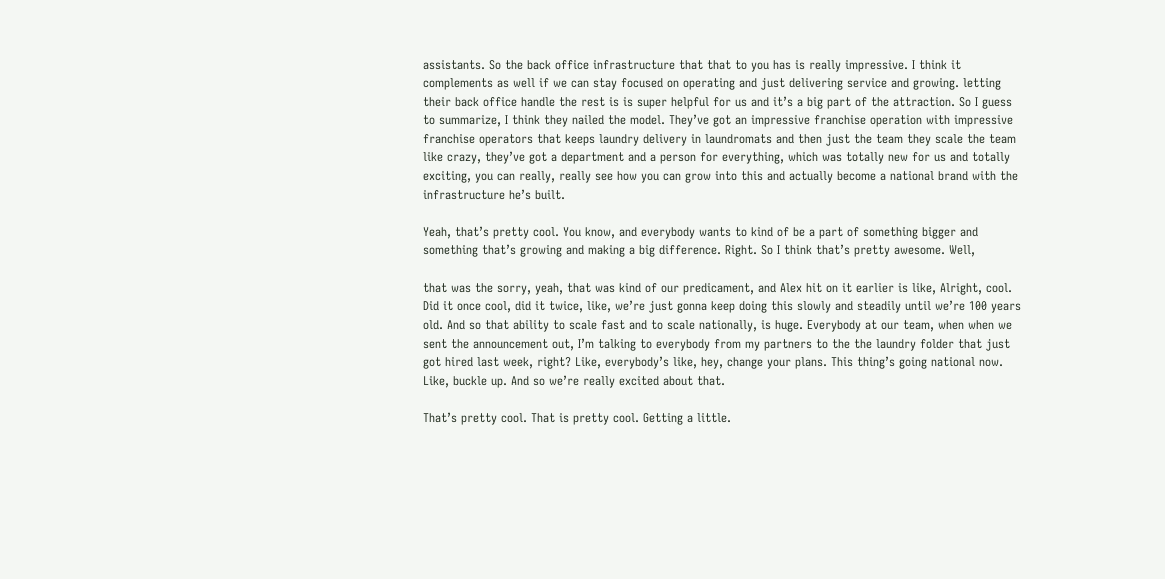assistants. So the back office infrastructure that that to you has is really impressive. I think it complements as well if we can stay focused on operating and just delivering service and growing. letting their back office handle the rest is is super helpful for us and it’s a big part of the attraction. So I guess to summarize, I think they nailed the model. They’ve got an impressive franchise operation with impressive franchise operators that keeps laundry delivery in laundromats and then just the team they scale the team like crazy, they’ve got a department and a person for everything, which was totally new for us and totally exciting, you can really, really see how you can grow into this and actually become a national brand with the infrastructure he’s built.

Yeah, that’s pretty cool. You know, and everybody wants to kind of be a part of something bigger and something that’s growing and making a big difference. Right. So I think that’s pretty awesome. Well,

that was the sorry, yeah, that was kind of our predicament, and Alex hit on it earlier is like, Alright, cool. Did it once cool, did it twice, like, we’re just gonna keep doing this slowly and steadily until we’re 100 years old. And so that ability to scale fast and to scale nationally, is huge. Everybody at our team, when when we sent the announcement out, I’m talking to everybody from my partners to the the laundry folder that just got hired last week, right? Like, everybody’s like, hey, change your plans. This thing’s going national now. Like, buckle up. And so we’re really excited about that.

That’s pretty cool. That is pretty cool. Getting a little.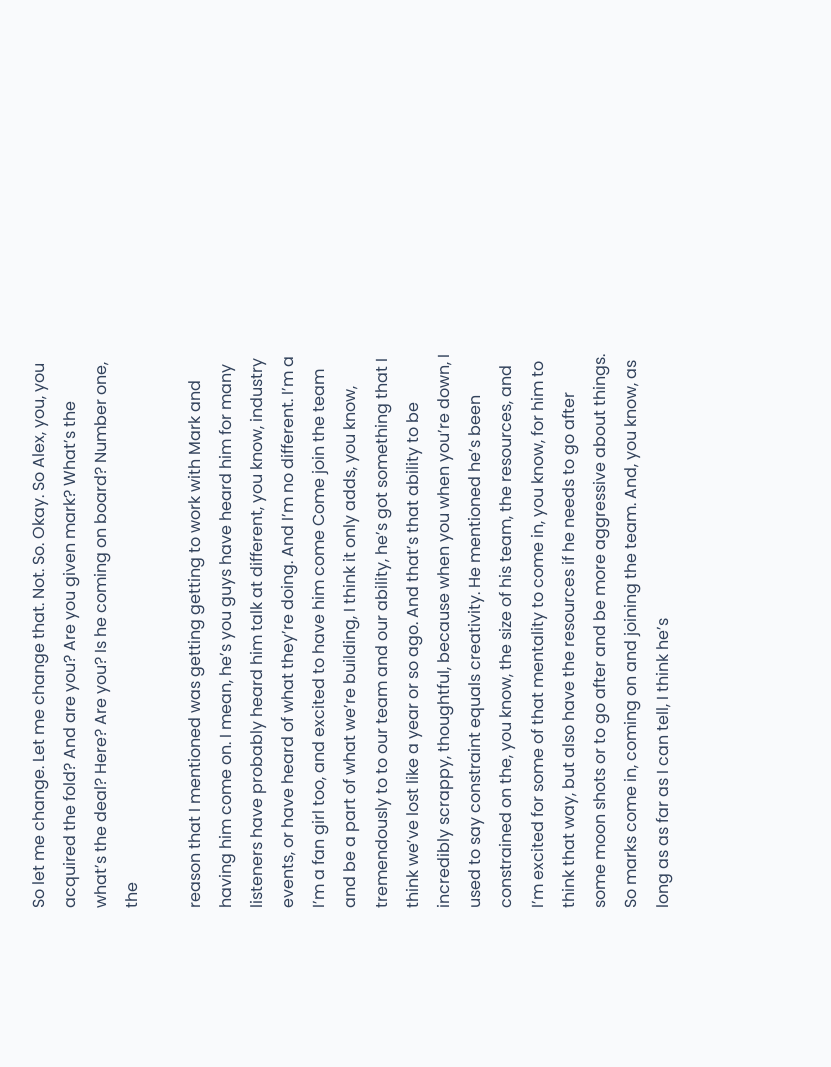So let me change. Let me change that. Not. So. Okay. So Alex, you, you acquired the fold? And are you? Are you given mark? What’s the what’s the deal? Here? Are you? Is he coming on board? Number one, the

reason that I mentioned was getting getting to work with Mark and having him come on. I mean, he’s you guys have heard him for many listeners have probably heard him talk at different, you know, industry events, or have heard of what they’re doing. And I’m no different. I’m a I’m a fan girl too, and excited to have him come Come join the team and be a part of what we’re building, I think it only adds, you know, tremendously to to our team and our ability, he’s got something that I think we’ve lost like a year or so ago. And that’s that ability to be incredibly scrappy, thoughtful, because when you when you’re down, I used to say constraint equals creativity. He mentioned he’s been constrained on the, you know, the size of his team, the resources, and I’m excited for some of that mentality to come in, you know, for him to think that way, but also have the resources if he needs to go after some moon shots or to go after and be more aggressive about things. So marks come in, coming on and joining the team. And, you know, as long as as far as I can tell, I think he’s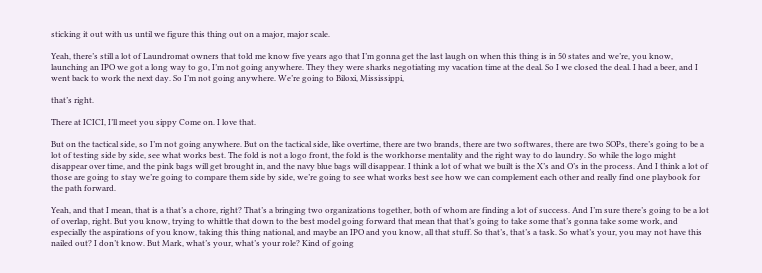sticking it out with us until we figure this thing out on a major, major scale.

Yeah, there’s still a lot of Laundromat owners that told me know five years ago that I’m gonna get the last laugh on when this thing is in 50 states and we’re, you know, launching an IPO we got a long way to go, I’m not going anywhere. They they were sharks negotiating my vacation time at the deal. So I we closed the deal. I had a beer, and I went back to work the next day. So I’m not going anywhere. We’re going to Biloxi, Mississippi,

that’s right.

There at ICICI, I’ll meet you sippy Come on. I love that.

But on the tactical side, so I’m not going anywhere. But on the tactical side, like overtime, there are two brands, there are two softwares, there are two SOPs, there’s going to be a lot of testing side by side, see what works best. The fold is not a logo front, the fold is the workhorse mentality and the right way to do laundry. So while the logo might disappear over time, and the pink bags will get brought in, and the navy blue bags will disappear. I think a lot of what we built is the X’s and O’s in the process. And I think a lot of those are going to stay we’re going to compare them side by side, we’re going to see what works best see how we can complement each other and really find one playbook for the path forward.

Yeah, and that I mean, that is a that’s a chore, right? That’s a bringing two organizations together, both of whom are finding a lot of success. And I’m sure there’s going to be a lot of overlap, right. But you know, trying to whittle that down to the best model going forward that mean that that’s going to take some that’s gonna take some work, and especially the aspirations of you know, taking this thing national, and maybe an IPO and you know, all that stuff. So that’s, that’s a task. So what’s your, you may not have this nailed out? I don’t know. But Mark, what’s your, what’s your role? Kind of going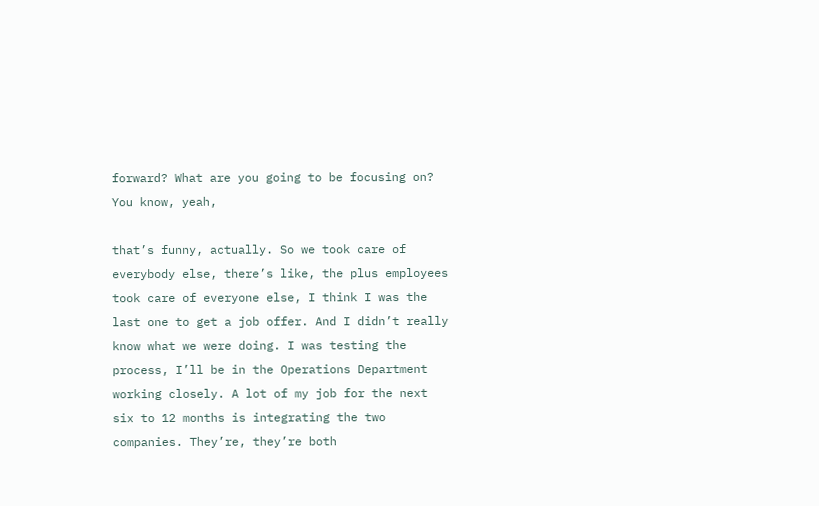forward? What are you going to be focusing on? You know, yeah,

that’s funny, actually. So we took care of everybody else, there’s like, the plus employees took care of everyone else, I think I was the last one to get a job offer. And I didn’t really know what we were doing. I was testing the process, I’ll be in the Operations Department working closely. A lot of my job for the next six to 12 months is integrating the two companies. They’re, they’re both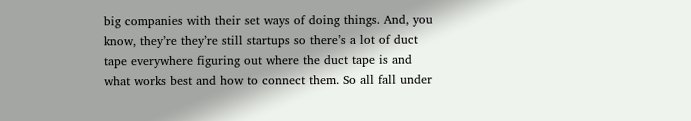big companies with their set ways of doing things. And, you know, they’re they’re still startups so there’s a lot of duct tape everywhere figuring out where the duct tape is and what works best and how to connect them. So all fall under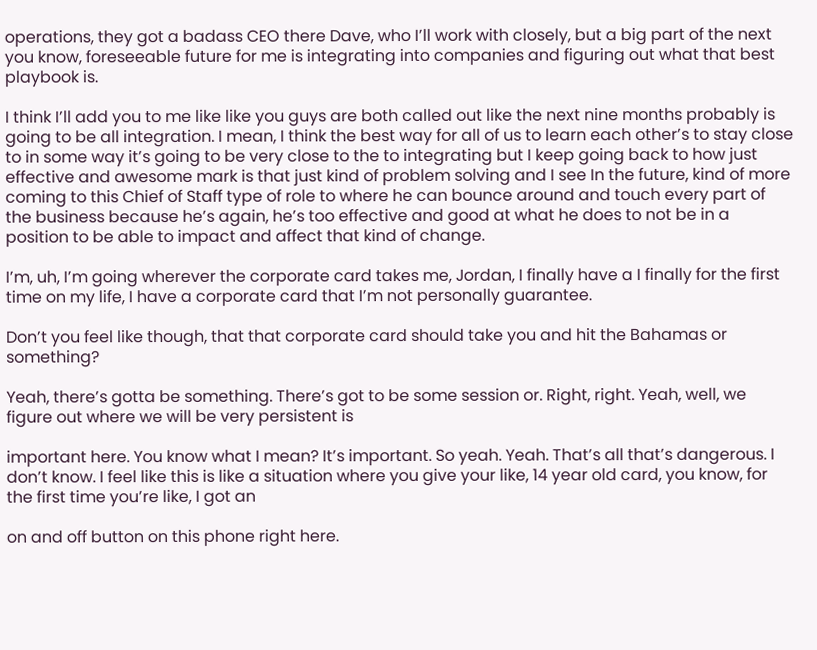operations, they got a badass CEO there Dave, who I’ll work with closely, but a big part of the next you know, foreseeable future for me is integrating into companies and figuring out what that best playbook is.

I think I’ll add you to me like like you guys are both called out like the next nine months probably is going to be all integration. I mean, I think the best way for all of us to learn each other’s to stay close to in some way it’s going to be very close to the to integrating but I keep going back to how just effective and awesome mark is that just kind of problem solving and I see In the future, kind of more coming to this Chief of Staff type of role to where he can bounce around and touch every part of the business because he’s again, he’s too effective and good at what he does to not be in a position to be able to impact and affect that kind of change.

I’m, uh, I’m going wherever the corporate card takes me, Jordan, I finally have a I finally for the first time on my life, I have a corporate card that I’m not personally guarantee.

Don’t you feel like though, that that corporate card should take you and hit the Bahamas or something?

Yeah, there’s gotta be something. There’s got to be some session or. Right, right. Yeah, well, we figure out where we will be very persistent is

important here. You know what I mean? It’s important. So yeah. Yeah. That’s all that’s dangerous. I don’t know. I feel like this is like a situation where you give your like, 14 year old card, you know, for the first time you’re like, I got an

on and off button on this phone right here.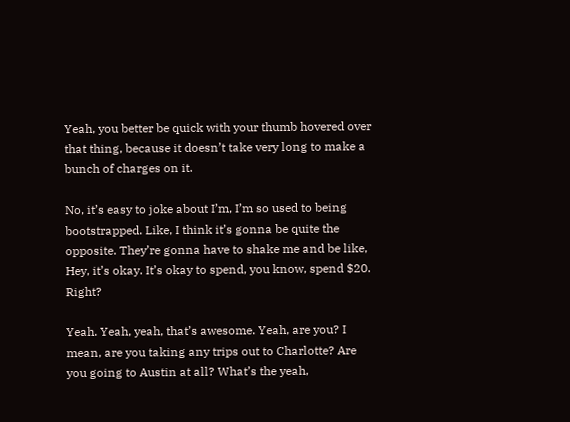Yeah, you better be quick with your thumb hovered over that thing, because it doesn’t take very long to make a bunch of charges on it.

No, it’s easy to joke about I’m, I’m so used to being bootstrapped. Like, I think it’s gonna be quite the opposite. They’re gonna have to shake me and be like, Hey, it’s okay. It’s okay to spend, you know, spend $20. Right?

Yeah. Yeah, yeah, that’s awesome. Yeah, are you? I mean, are you taking any trips out to Charlotte? Are you going to Austin at all? What’s the yeah,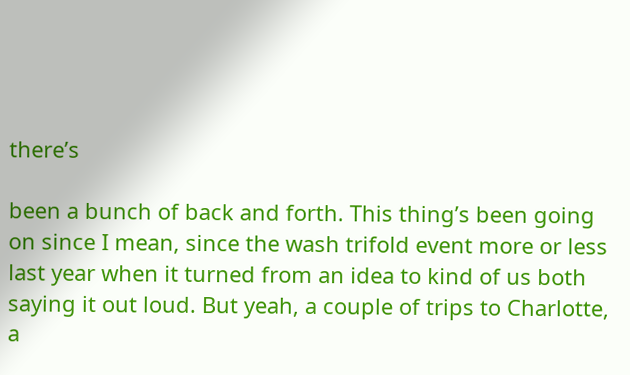there’s

been a bunch of back and forth. This thing’s been going on since I mean, since the wash trifold event more or less last year when it turned from an idea to kind of us both saying it out loud. But yeah, a couple of trips to Charlotte, a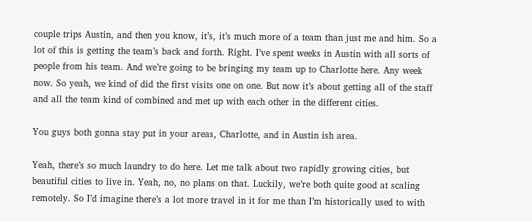couple trips Austin, and then you know, it’s, it’s much more of a team than just me and him. So a lot of this is getting the team’s back and forth. Right. I’ve spent weeks in Austin with all sorts of people from his team. And we’re going to be bringing my team up to Charlotte here. Any week now. So yeah, we kind of did the first visits one on one. But now it’s about getting all of the staff and all the team kind of combined and met up with each other in the different cities.

You guys both gonna stay put in your areas, Charlotte, and in Austin ish area.

Yeah, there’s so much laundry to do here. Let me talk about two rapidly growing cities, but beautiful cities to live in. Yeah, no, no plans on that. Luckily, we’re both quite good at scaling remotely. So I’d imagine there’s a lot more travel in it for me than I’m historically used to with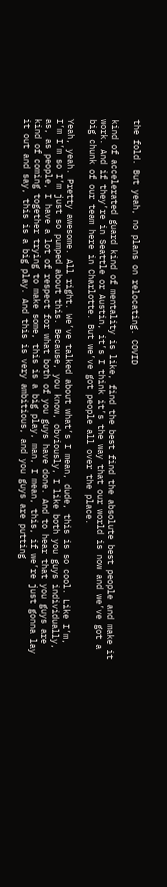the fold. But yeah, no plans on relocating. COVID

kind of accelerated guard kind of mentality is like, find the best find the absolute best people and make it work. And if they’re in Seattle or Austin, it’s I think it’s the way that our world is now and we’ve got a big chunk of our team here in Charlotte. But we’ve got people all over the place.

Yeah, yeah. Pretty awesome. All right. We’ve talked about what’s I mean, dude, this is so cool. Like I’m, I’m I’m so I’m just so pumped about this. Because, you know, obviously, I like both you guys individually, as, as people, I have a lot of respect for what both of you guys have done. And to hear that you guys are kind of coming together trying to make some, this is a big play, man, I mean, this, if we’re just gonna lay it out and say, this is a big play. And this is very ambitious, and you guys are putting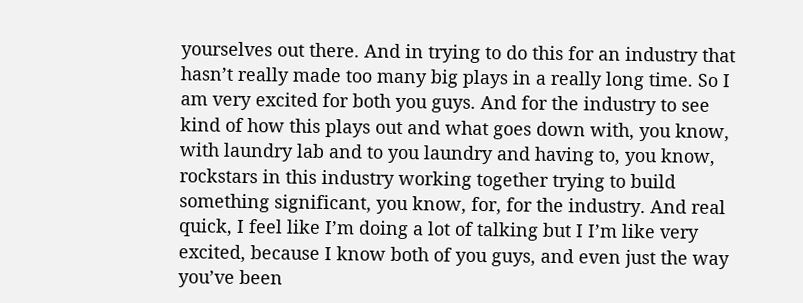yourselves out there. And in trying to do this for an industry that hasn’t really made too many big plays in a really long time. So I am very excited for both you guys. And for the industry to see kind of how this plays out and what goes down with, you know, with laundry lab and to you laundry and having to, you know, rockstars in this industry working together trying to build something significant, you know, for, for the industry. And real quick, I feel like I’m doing a lot of talking but I I’m like very excited, because I know both of you guys, and even just the way you’ve been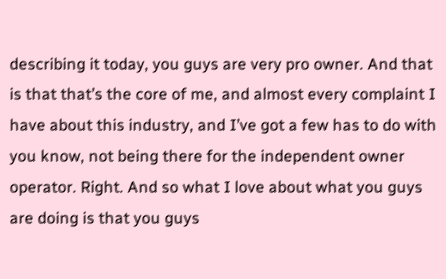describing it today, you guys are very pro owner. And that is that that’s the core of me, and almost every complaint I have about this industry, and I’ve got a few has to do with you know, not being there for the independent owner operator. Right. And so what I love about what you guys are doing is that you guys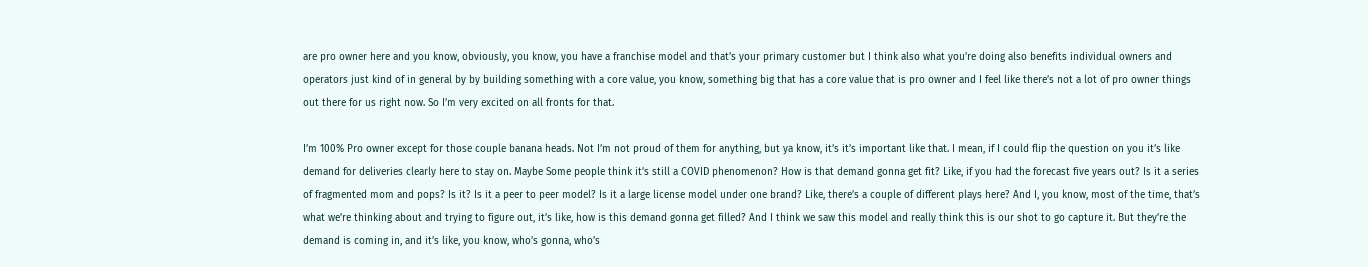are pro owner here and you know, obviously, you know, you have a franchise model and that’s your primary customer but I think also what you’re doing also benefits individual owners and operators just kind of in general by by building something with a core value, you know, something big that has a core value that is pro owner and I feel like there’s not a lot of pro owner things out there for us right now. So I’m very excited on all fronts for that.

I’m 100% Pro owner except for those couple banana heads. Not I’m not proud of them for anything, but ya know, it’s it’s important like that. I mean, if I could flip the question on you it’s like demand for deliveries clearly here to stay on. Maybe Some people think it’s still a COVID phenomenon? How is that demand gonna get fit? Like, if you had the forecast five years out? Is it a series of fragmented mom and pops? Is it? Is it a peer to peer model? Is it a large license model under one brand? Like, there’s a couple of different plays here? And I, you know, most of the time, that’s what we’re thinking about and trying to figure out, it’s like, how is this demand gonna get filled? And I think we saw this model and really think this is our shot to go capture it. But they’re the demand is coming in, and it’s like, you know, who’s gonna, who’s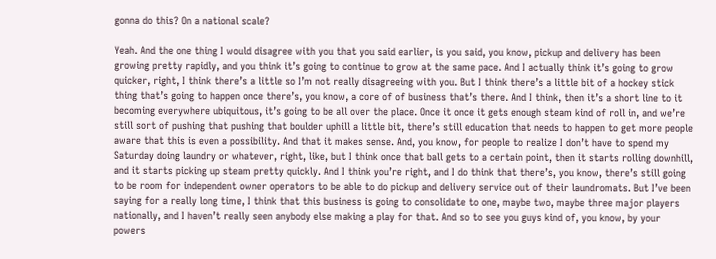gonna do this? On a national scale?

Yeah. And the one thing I would disagree with you that you said earlier, is you said, you know, pickup and delivery has been growing pretty rapidly, and you think it’s going to continue to grow at the same pace. And I actually think it’s going to grow quicker, right, I think there’s a little so I’m not really disagreeing with you. But I think there’s a little bit of a hockey stick thing that’s going to happen once there’s, you know, a core of of business that’s there. And I think, then it’s a short line to it becoming everywhere ubiquitous, it’s going to be all over the place. Once it once it gets enough steam kind of roll in, and we’re still sort of pushing that pushing that boulder uphill a little bit, there’s still education that needs to happen to get more people aware that this is even a possibility. And that it makes sense. And, you know, for people to realize I don’t have to spend my Saturday doing laundry or whatever, right, like, but I think once that ball gets to a certain point, then it starts rolling downhill, and it starts picking up steam pretty quickly. And I think you’re right, and I do think that there’s, you know, there’s still going to be room for independent owner operators to be able to do pickup and delivery service out of their laundromats. But I’ve been saying for a really long time, I think that this business is going to consolidate to one, maybe two, maybe three major players nationally, and I haven’t really seen anybody else making a play for that. And so to see you guys kind of, you know, by your powers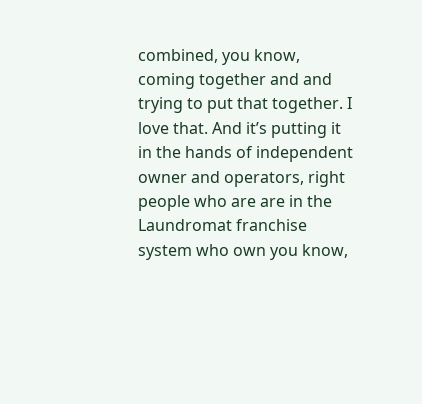combined, you know, coming together and and trying to put that together. I love that. And it’s putting it in the hands of independent owner and operators, right people who are are in the Laundromat franchise system who own you know,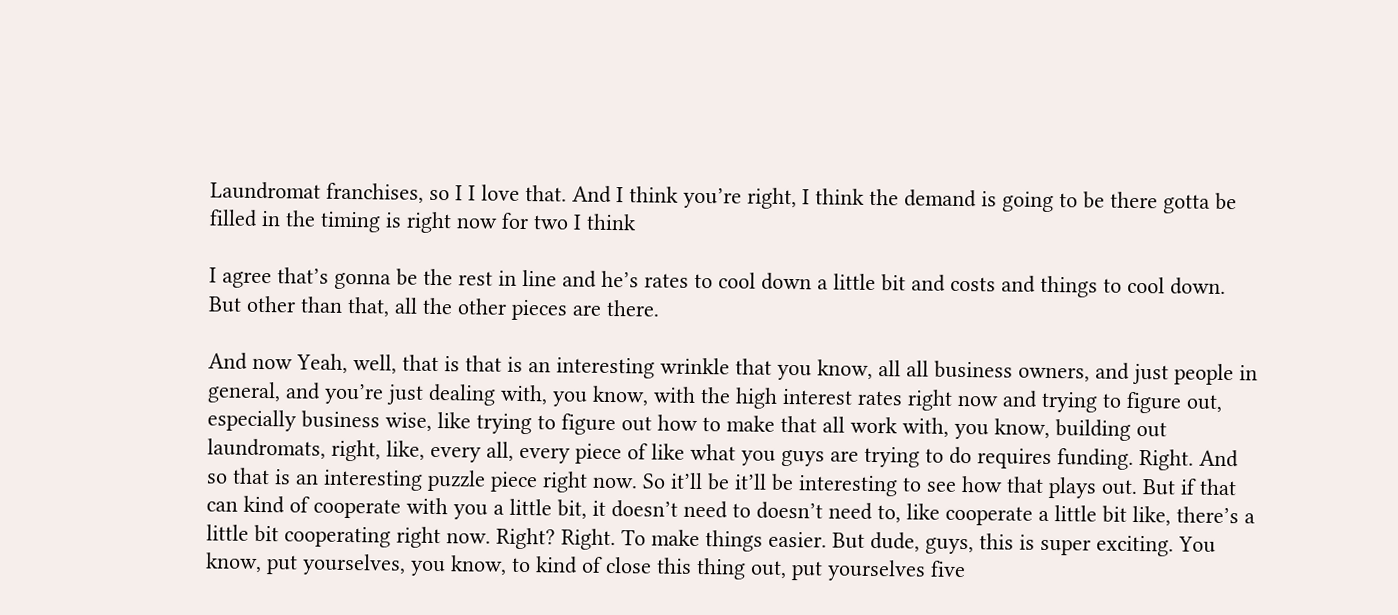Laundromat franchises, so I I love that. And I think you’re right, I think the demand is going to be there gotta be filled in the timing is right now for two I think

I agree that’s gonna be the rest in line and he’s rates to cool down a little bit and costs and things to cool down. But other than that, all the other pieces are there.

And now Yeah, well, that is that is an interesting wrinkle that you know, all all business owners, and just people in general, and you’re just dealing with, you know, with the high interest rates right now and trying to figure out, especially business wise, like trying to figure out how to make that all work with, you know, building out laundromats, right, like, every all, every piece of like what you guys are trying to do requires funding. Right. And so that is an interesting puzzle piece right now. So it’ll be it’ll be interesting to see how that plays out. But if that can kind of cooperate with you a little bit, it doesn’t need to doesn’t need to, like cooperate a little bit like, there’s a little bit cooperating right now. Right? Right. To make things easier. But dude, guys, this is super exciting. You know, put yourselves, you know, to kind of close this thing out, put yourselves five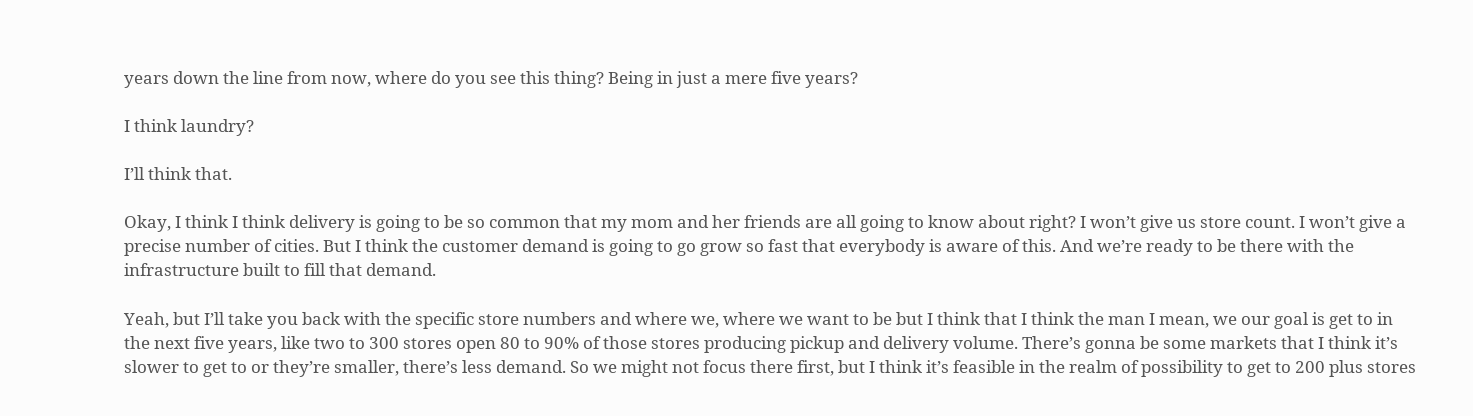years down the line from now, where do you see this thing? Being in just a mere five years?

I think laundry?

I’ll think that.

Okay, I think I think delivery is going to be so common that my mom and her friends are all going to know about right? I won’t give us store count. I won’t give a precise number of cities. But I think the customer demand is going to go grow so fast that everybody is aware of this. And we’re ready to be there with the infrastructure built to fill that demand.

Yeah, but I’ll take you back with the specific store numbers and where we, where we want to be but I think that I think the man I mean, we our goal is get to in the next five years, like two to 300 stores open 80 to 90% of those stores producing pickup and delivery volume. There’s gonna be some markets that I think it’s slower to get to or they’re smaller, there’s less demand. So we might not focus there first, but I think it’s feasible in the realm of possibility to get to 200 plus stores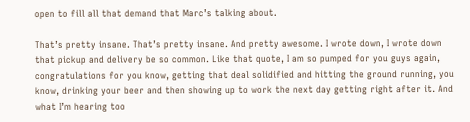open to fill all that demand that Marc’s talking about.

That’s pretty insane. That’s pretty insane. And pretty awesome. I wrote down, I wrote down that pickup and delivery be so common. Like that quote, I am so pumped for you guys again, congratulations for you know, getting that deal solidified and hitting the ground running, you know, drinking your beer and then showing up to work the next day getting right after it. And what I’m hearing too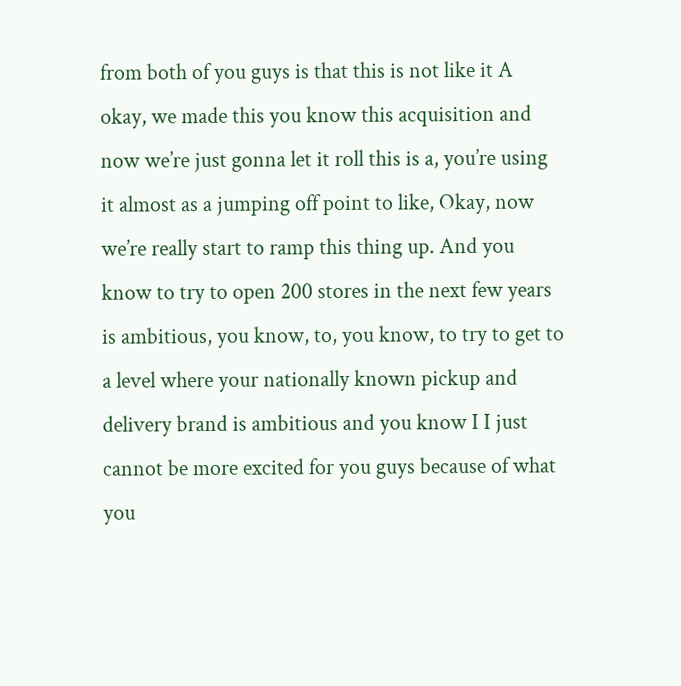from both of you guys is that this is not like it A okay, we made this you know this acquisition and now we’re just gonna let it roll this is a, you’re using it almost as a jumping off point to like, Okay, now we’re really start to ramp this thing up. And you know to try to open 200 stores in the next few years is ambitious, you know, to, you know, to try to get to a level where your nationally known pickup and delivery brand is ambitious and you know I I just cannot be more excited for you guys because of what you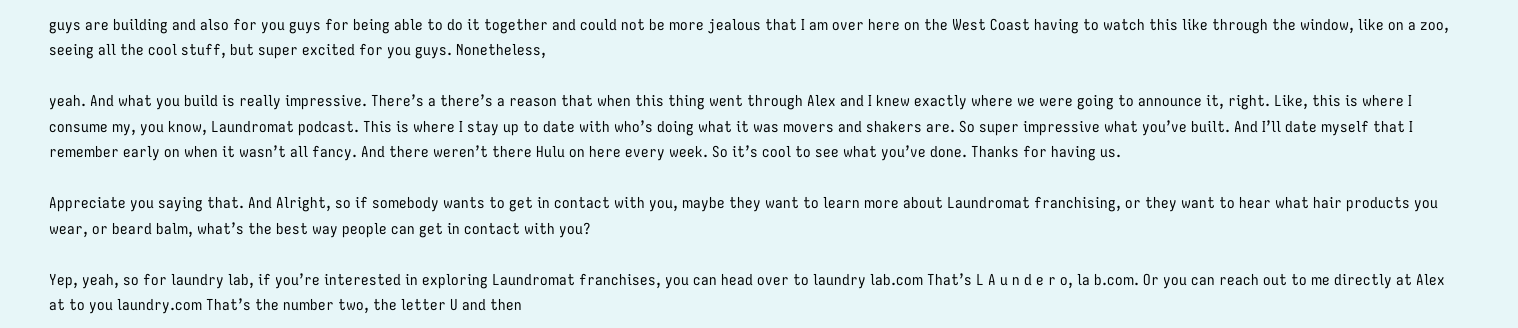guys are building and also for you guys for being able to do it together and could not be more jealous that I am over here on the West Coast having to watch this like through the window, like on a zoo, seeing all the cool stuff, but super excited for you guys. Nonetheless,

yeah. And what you build is really impressive. There’s a there’s a reason that when this thing went through Alex and I knew exactly where we were going to announce it, right. Like, this is where I consume my, you know, Laundromat podcast. This is where I stay up to date with who’s doing what it was movers and shakers are. So super impressive what you’ve built. And I’ll date myself that I remember early on when it wasn’t all fancy. And there weren’t there Hulu on here every week. So it’s cool to see what you’ve done. Thanks for having us.

Appreciate you saying that. And Alright, so if somebody wants to get in contact with you, maybe they want to learn more about Laundromat franchising, or they want to hear what hair products you wear, or beard balm, what’s the best way people can get in contact with you?

Yep, yeah, so for laundry lab, if you’re interested in exploring Laundromat franchises, you can head over to laundry lab.com That’s L A u n d e r o, la b.com. Or you can reach out to me directly at Alex at to you laundry.com That’s the number two, the letter U and then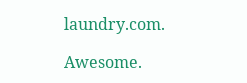laundry.com.

Awesome.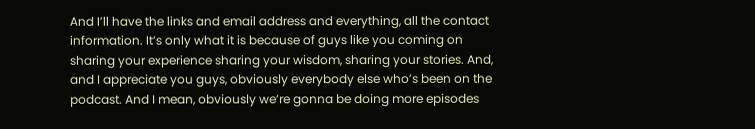And I’ll have the links and email address and everything, all the contact information. It’s only what it is because of guys like you coming on sharing your experience sharing your wisdom, sharing your stories. And, and I appreciate you guys, obviously everybody else who’s been on the podcast. And I mean, obviously we’re gonna be doing more episodes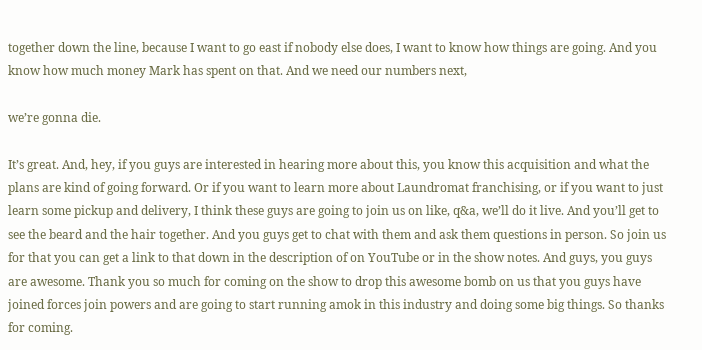together down the line, because I want to go east if nobody else does, I want to know how things are going. And you know how much money Mark has spent on that. And we need our numbers next,

we’re gonna die.

It’s great. And, hey, if you guys are interested in hearing more about this, you know this acquisition and what the plans are kind of going forward. Or if you want to learn more about Laundromat franchising, or if you want to just learn some pickup and delivery, I think these guys are going to join us on like, q&a, we’ll do it live. And you’ll get to see the beard and the hair together. And you guys get to chat with them and ask them questions in person. So join us for that you can get a link to that down in the description of on YouTube or in the show notes. And guys, you guys are awesome. Thank you so much for coming on the show to drop this awesome bomb on us that you guys have joined forces join powers and are going to start running amok in this industry and doing some big things. So thanks for coming.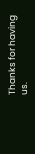Thanks for having us.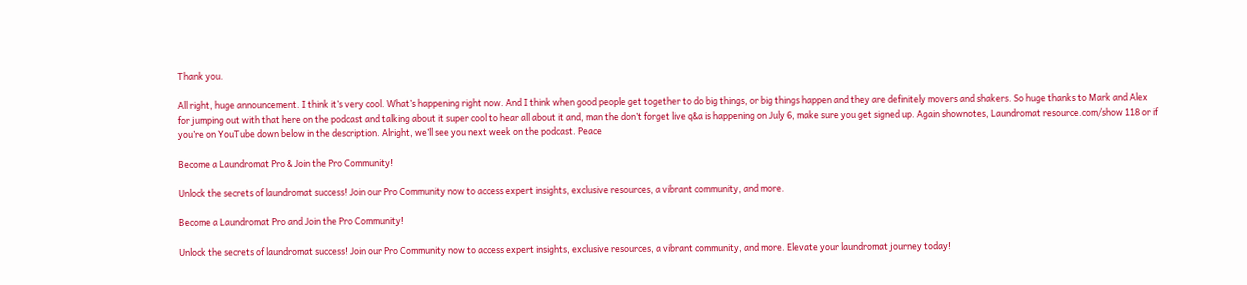Thank you.

All right, huge announcement. I think it’s very cool. What’s happening right now. And I think when good people get together to do big things, or big things happen and they are definitely movers and shakers. So huge thanks to Mark and Alex for jumping out with that here on the podcast and talking about it super cool to hear all about it and, man the don’t forget live q&a is happening on July 6, make sure you get signed up. Again shownotes, Laundromat resource.com/show 118 or if you’re on YouTube down below in the description. Alright, we’ll see you next week on the podcast. Peace

Become a Laundromat Pro & Join the Pro Community!

Unlock the secrets of laundromat success! Join our Pro Community now to access expert insights, exclusive resources, a vibrant community, and more.

Become a Laundromat Pro and Join the Pro Community!

Unlock the secrets of laundromat success! Join our Pro Community now to access expert insights, exclusive resources, a vibrant community, and more. Elevate your laundromat journey today!